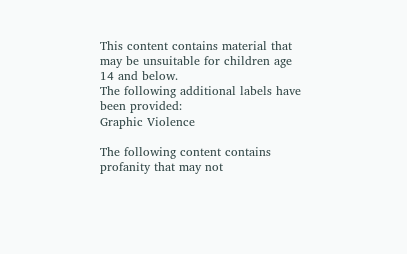This content contains material that may be unsuitable for children age 14 and below.
The following additional labels have been provided:
Graphic Violence

The following content contains profanity that may not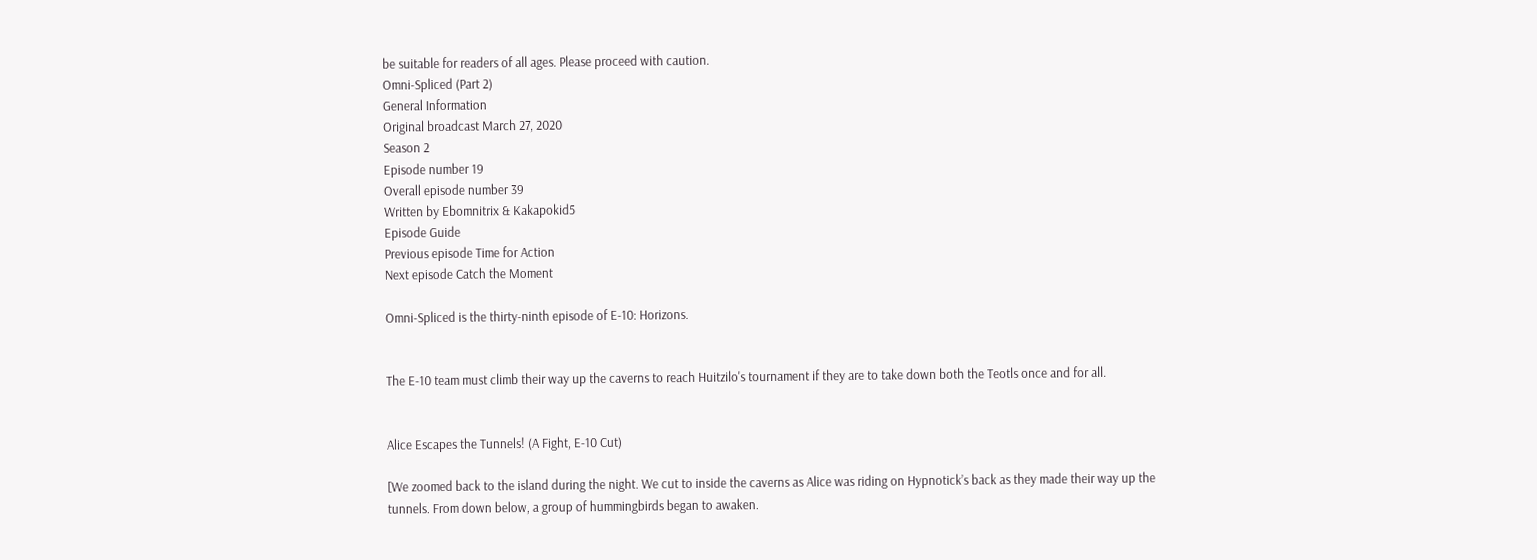be suitable for readers of all ages. Please proceed with caution.
Omni-Spliced (Part 2)
General Information
Original broadcast March 27, 2020
Season 2
Episode number 19
Overall episode number 39
Written by Ebomnitrix & Kakapokid5
Episode Guide
Previous episode Time for Action
Next episode Catch the Moment

Omni-Spliced is the thirty-ninth episode of E-10: Horizons.


The E-10 team must climb their way up the caverns to reach Huitzilo's tournament if they are to take down both the Teotls once and for all.


Alice Escapes the Tunnels! (A Fight, E-10 Cut)

[We zoomed back to the island during the night. We cut to inside the caverns as Alice was riding on Hypnotick’s back as they made their way up the tunnels. From down below, a group of hummingbirds began to awaken.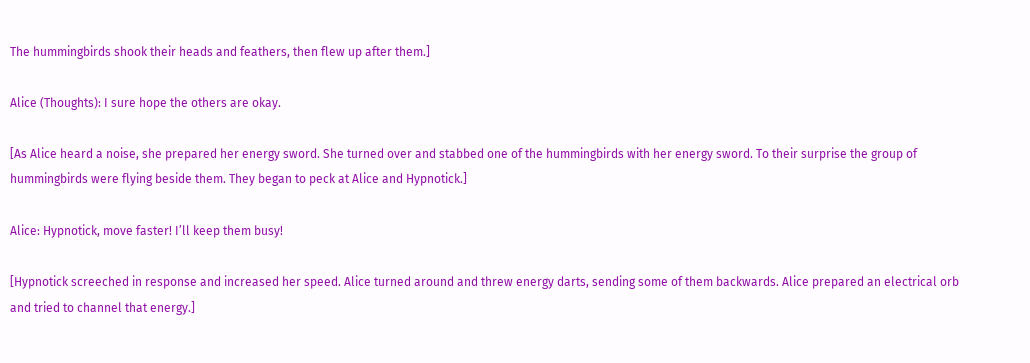The hummingbirds shook their heads and feathers, then flew up after them.]

Alice (Thoughts): I sure hope the others are okay.

[As Alice heard a noise, she prepared her energy sword. She turned over and stabbed one of the hummingbirds with her energy sword. To their surprise the group of hummingbirds were flying beside them. They began to peck at Alice and Hypnotick.]

Alice: Hypnotick, move faster! I’ll keep them busy!

[Hypnotick screeched in response and increased her speed. Alice turned around and threw energy darts, sending some of them backwards. Alice prepared an electrical orb and tried to channel that energy.]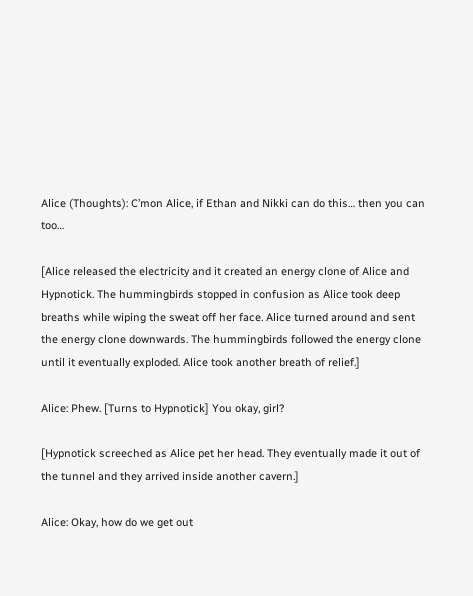Alice (Thoughts): C’mon Alice, if Ethan and Nikki can do this… then you can too…

[Alice released the electricity and it created an energy clone of Alice and Hypnotick. The hummingbirds stopped in confusion as Alice took deep breaths while wiping the sweat off her face. Alice turned around and sent the energy clone downwards. The hummingbirds followed the energy clone until it eventually exploded. Alice took another breath of relief.]

Alice: Phew. [Turns to Hypnotick] You okay, girl?

[Hypnotick screeched as Alice pet her head. They eventually made it out of the tunnel and they arrived inside another cavern.]

Alice: Okay, how do we get out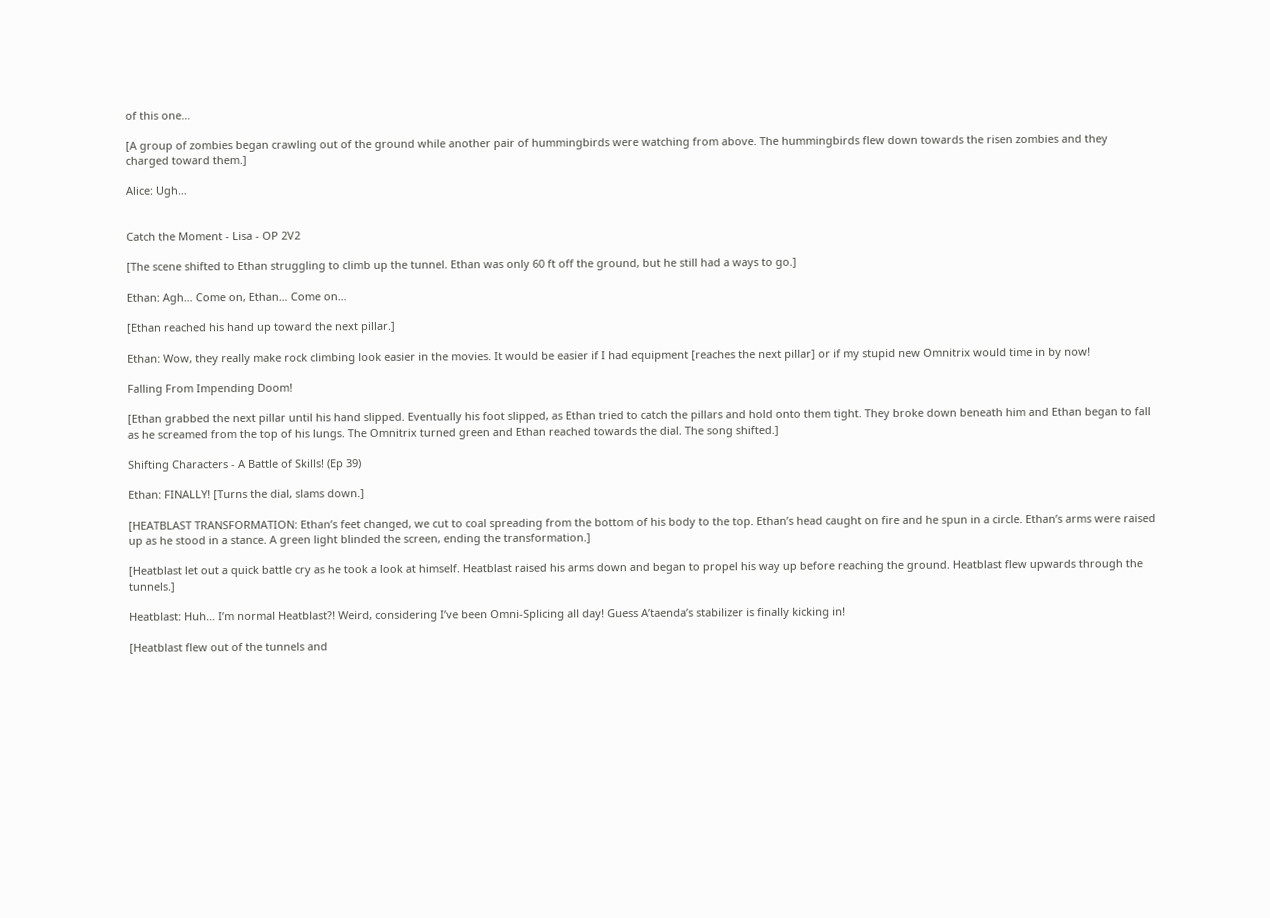of this one…

[A group of zombies began crawling out of the ground while another pair of hummingbirds were watching from above. The hummingbirds flew down towards the risen zombies and they charged toward them.]

Alice: Ugh…


Catch the Moment - Lisa - OP 2V2

[The scene shifted to Ethan struggling to climb up the tunnel. Ethan was only 60 ft off the ground, but he still had a ways to go.]

Ethan: Agh… Come on, Ethan… Come on…

[Ethan reached his hand up toward the next pillar.]

Ethan: Wow, they really make rock climbing look easier in the movies. It would be easier if I had equipment [reaches the next pillar] or if my stupid new Omnitrix would time in by now!

Falling From Impending Doom!

[Ethan grabbed the next pillar until his hand slipped. Eventually his foot slipped, as Ethan tried to catch the pillars and hold onto them tight. They broke down beneath him and Ethan began to fall as he screamed from the top of his lungs. The Omnitrix turned green and Ethan reached towards the dial. The song shifted.]

Shifting Characters - A Battle of Skills! (Ep 39)

Ethan: FINALLY! [Turns the dial, slams down.]

[HEATBLAST TRANSFORMATION: Ethan’s feet changed, we cut to coal spreading from the bottom of his body to the top. Ethan’s head caught on fire and he spun in a circle. Ethan’s arms were raised up as he stood in a stance. A green light blinded the screen, ending the transformation.]

[Heatblast let out a quick battle cry as he took a look at himself. Heatblast raised his arms down and began to propel his way up before reaching the ground. Heatblast flew upwards through the tunnels.]

Heatblast: Huh… I’m normal Heatblast?! Weird, considering I’ve been Omni-Splicing all day! Guess A’taenda’s stabilizer is finally kicking in!

[Heatblast flew out of the tunnels and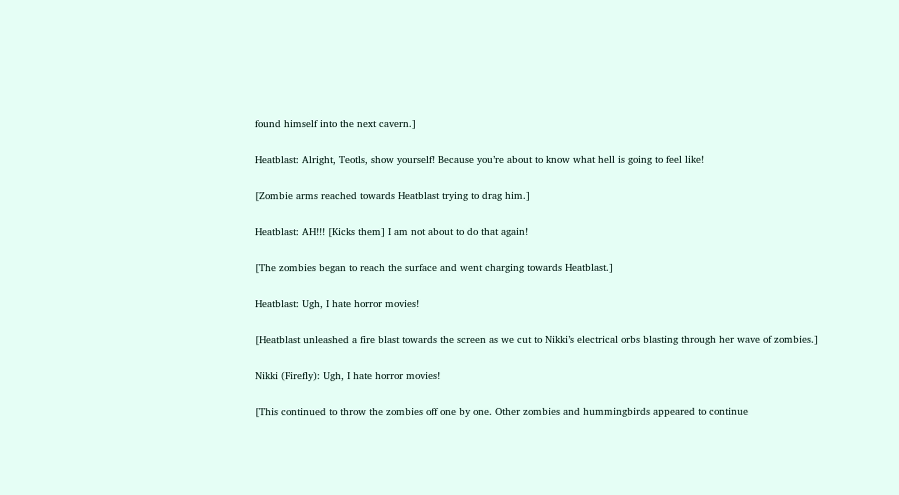found himself into the next cavern.]

Heatblast: Alright, Teotls, show yourself! Because you’re about to know what hell is going to feel like!

[Zombie arms reached towards Heatblast trying to drag him.]

Heatblast: AH!!! [Kicks them] I am not about to do that again!

[The zombies began to reach the surface and went charging towards Heatblast.]

Heatblast: Ugh, I hate horror movies!

[Heatblast unleashed a fire blast towards the screen as we cut to Nikki’s electrical orbs blasting through her wave of zombies.]

Nikki (Firefly): Ugh, I hate horror movies!

[This continued to throw the zombies off one by one. Other zombies and hummingbirds appeared to continue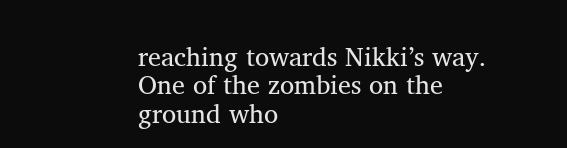reaching towards Nikki’s way. One of the zombies on the ground who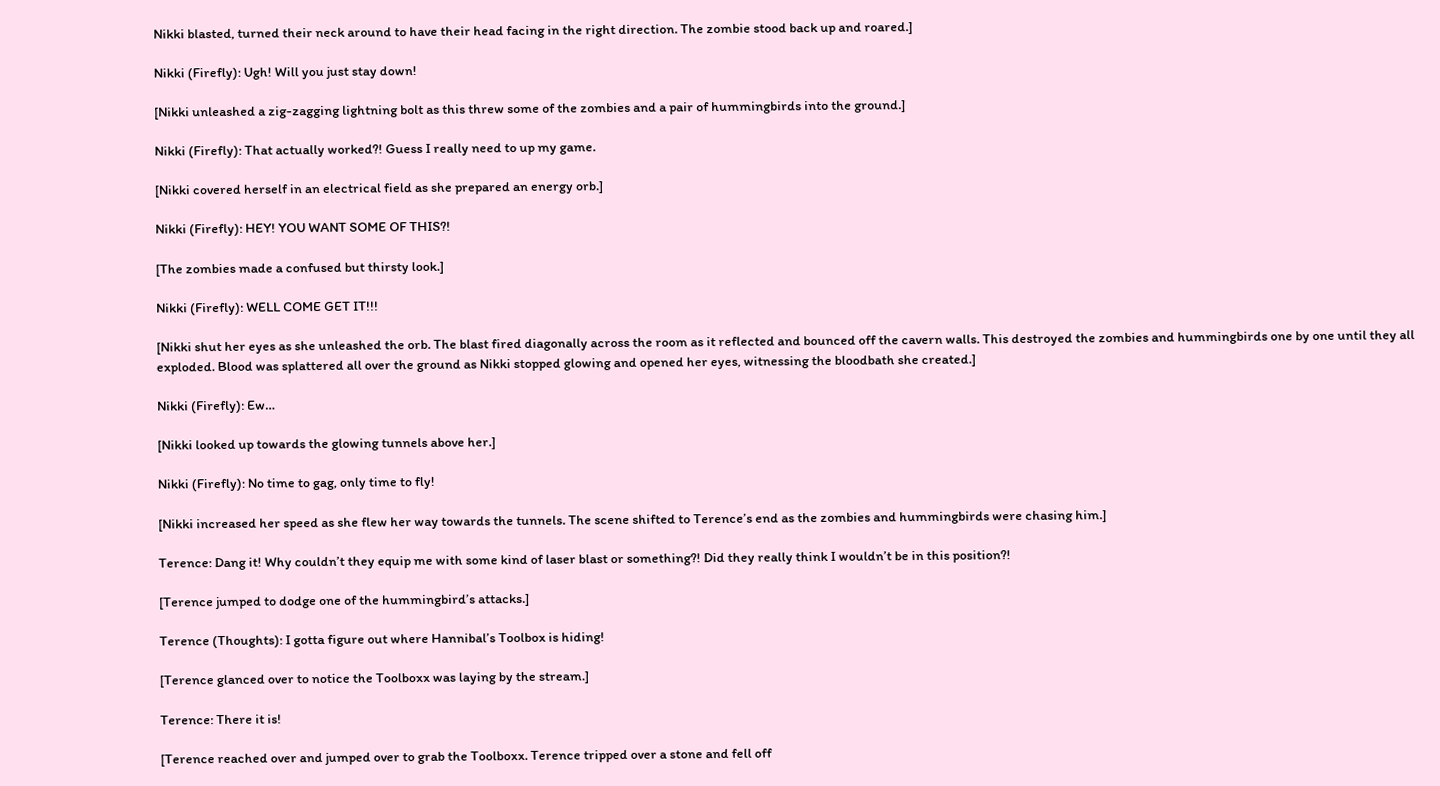Nikki blasted, turned their neck around to have their head facing in the right direction. The zombie stood back up and roared.]

Nikki (Firefly): Ugh! Will you just stay down!

[Nikki unleashed a zig-zagging lightning bolt as this threw some of the zombies and a pair of hummingbirds into the ground.]

Nikki (Firefly): That actually worked?! Guess I really need to up my game.

[Nikki covered herself in an electrical field as she prepared an energy orb.]

Nikki (Firefly): HEY! YOU WANT SOME OF THIS?!

[The zombies made a confused but thirsty look.]

Nikki (Firefly): WELL COME GET IT!!!

[Nikki shut her eyes as she unleashed the orb. The blast fired diagonally across the room as it reflected and bounced off the cavern walls. This destroyed the zombies and hummingbirds one by one until they all exploded. Blood was splattered all over the ground as Nikki stopped glowing and opened her eyes, witnessing the bloodbath she created.]

Nikki (Firefly): Ew…

[Nikki looked up towards the glowing tunnels above her.]

Nikki (Firefly): No time to gag, only time to fly!

[Nikki increased her speed as she flew her way towards the tunnels. The scene shifted to Terence’s end as the zombies and hummingbirds were chasing him.]

Terence: Dang it! Why couldn’t they equip me with some kind of laser blast or something?! Did they really think I wouldn’t be in this position?!

[Terence jumped to dodge one of the hummingbird’s attacks.]

Terence (Thoughts): I gotta figure out where Hannibal’s Toolbox is hiding!

[Terence glanced over to notice the Toolboxx was laying by the stream.]

Terence: There it is!

[Terence reached over and jumped over to grab the Toolboxx. Terence tripped over a stone and fell off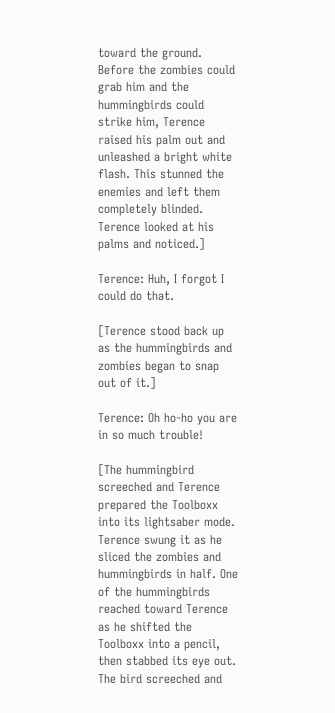toward the ground. Before the zombies could grab him and the hummingbirds could strike him, Terence raised his palm out and unleashed a bright white flash. This stunned the enemies and left them completely blinded. Terence looked at his palms and noticed.]

Terence: Huh, I forgot I could do that.

[Terence stood back up as the hummingbirds and zombies began to snap out of it.]

Terence: Oh ho-ho you are in so much trouble!

[The hummingbird screeched and Terence prepared the Toolboxx into its lightsaber mode. Terence swung it as he sliced the zombies and hummingbirds in half. One of the hummingbirds reached toward Terence as he shifted the Toolboxx into a pencil, then stabbed its eye out. The bird screeched and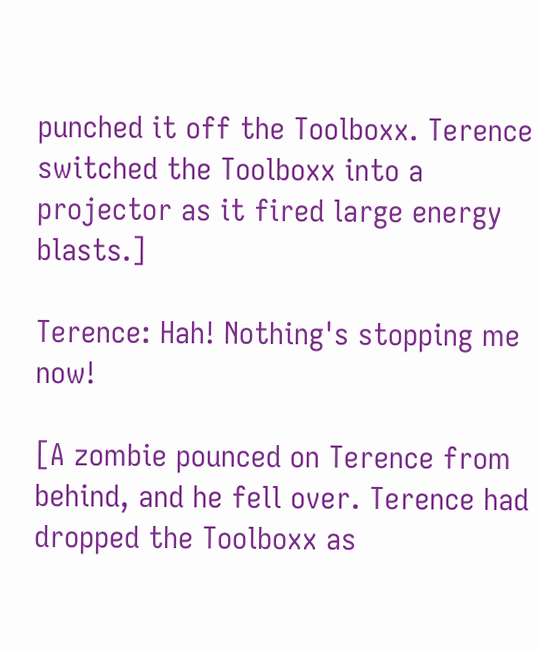punched it off the Toolboxx. Terence switched the Toolboxx into a projector as it fired large energy blasts.]

Terence: Hah! Nothing's stopping me now!

[A zombie pounced on Terence from behind, and he fell over. Terence had dropped the Toolboxx as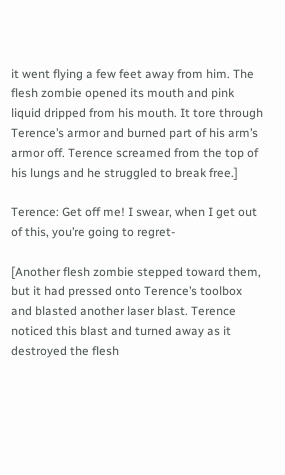it went flying a few feet away from him. The flesh zombie opened its mouth and pink liquid dripped from his mouth. It tore through Terence’s armor and burned part of his arm’s armor off. Terence screamed from the top of his lungs and he struggled to break free.]

Terence: Get off me! I swear, when I get out of this, you’re going to regret-

[Another flesh zombie stepped toward them, but it had pressed onto Terence’s toolbox and blasted another laser blast. Terence noticed this blast and turned away as it destroyed the flesh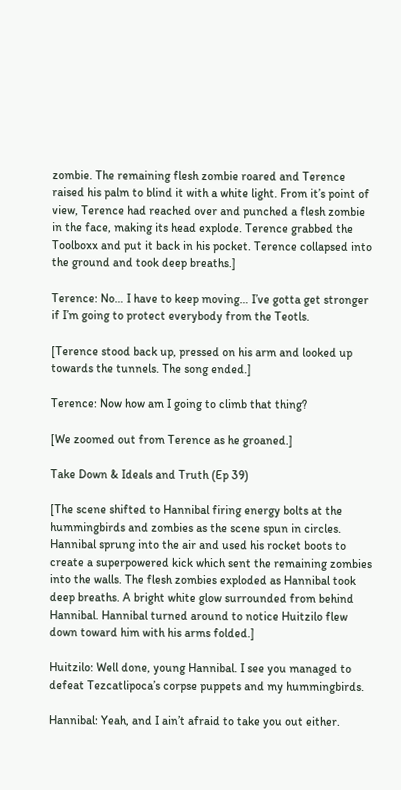zombie. The remaining flesh zombie roared and Terence raised his palm to blind it with a white light. From it’s point of view, Terence had reached over and punched a flesh zombie in the face, making its head explode. Terence grabbed the Toolboxx and put it back in his pocket. Terence collapsed into the ground and took deep breaths.]

Terence: No… I have to keep moving… I’ve gotta get stronger if I’m going to protect everybody from the Teotls.

[Terence stood back up, pressed on his arm and looked up towards the tunnels. The song ended.]

Terence: Now how am I going to climb that thing?

[We zoomed out from Terence as he groaned.]

Take Down & Ideals and Truth (Ep 39)

[The scene shifted to Hannibal firing energy bolts at the hummingbirds and zombies as the scene spun in circles. Hannibal sprung into the air and used his rocket boots to create a superpowered kick which sent the remaining zombies into the walls. The flesh zombies exploded as Hannibal took deep breaths. A bright white glow surrounded from behind Hannibal. Hannibal turned around to notice Huitzilo flew down toward him with his arms folded.]

Huitzilo: Well done, young Hannibal. I see you managed to defeat Tezcatlipoca’s corpse puppets and my hummingbirds.

Hannibal: Yeah, and I ain’t afraid to take you out either.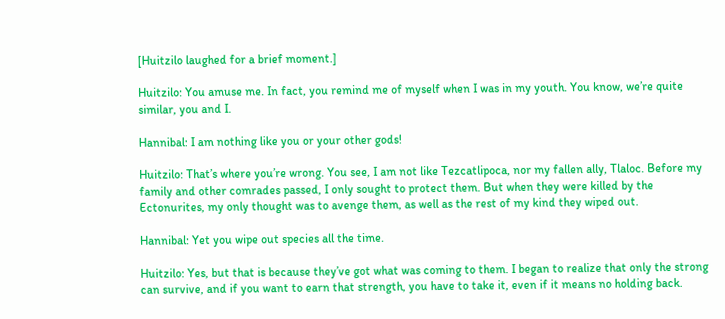[Huitzilo laughed for a brief moment.]

Huitzilo: You amuse me. In fact, you remind me of myself when I was in my youth. You know, we’re quite similar, you and I.

Hannibal: I am nothing like you or your other gods!

Huitzilo: That’s where you’re wrong. You see, I am not like Tezcatlipoca, nor my fallen ally, Tlaloc. Before my family and other comrades passed, I only sought to protect them. But when they were killed by the Ectonurites, my only thought was to avenge them, as well as the rest of my kind they wiped out.

Hannibal: Yet you wipe out species all the time.

Huitzilo: Yes, but that is because they’ve got what was coming to them. I began to realize that only the strong can survive, and if you want to earn that strength, you have to take it, even if it means no holding back.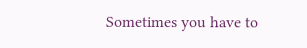Sometimes you have to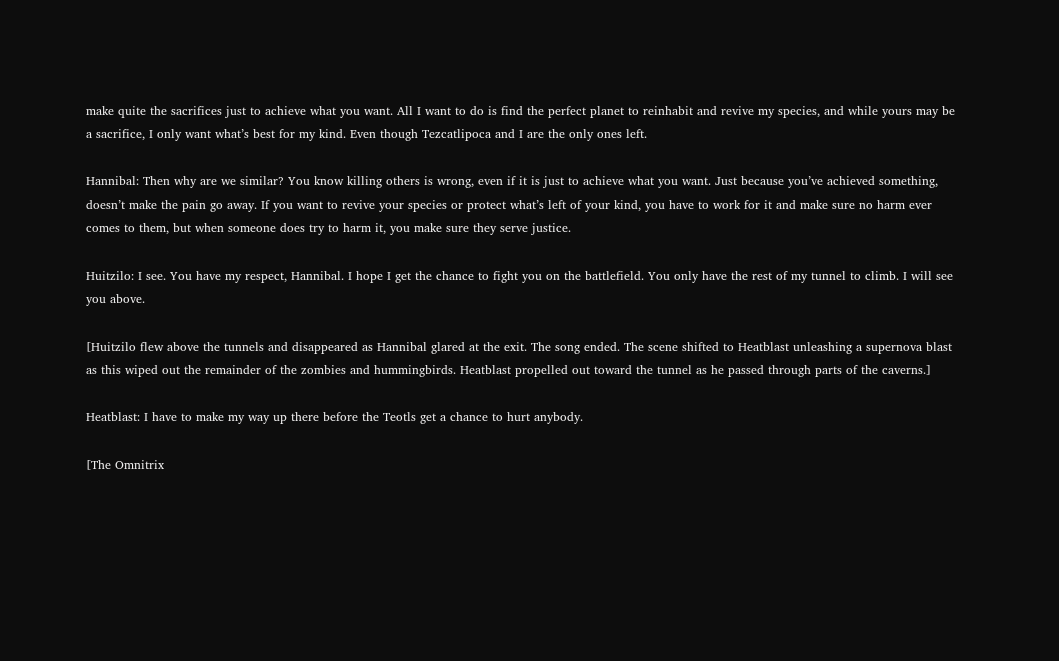make quite the sacrifices just to achieve what you want. All I want to do is find the perfect planet to reinhabit and revive my species, and while yours may be a sacrifice, I only want what’s best for my kind. Even though Tezcatlipoca and I are the only ones left.

Hannibal: Then why are we similar? You know killing others is wrong, even if it is just to achieve what you want. Just because you’ve achieved something, doesn’t make the pain go away. If you want to revive your species or protect what’s left of your kind, you have to work for it and make sure no harm ever comes to them, but when someone does try to harm it, you make sure they serve justice.

Huitzilo: I see. You have my respect, Hannibal. I hope I get the chance to fight you on the battlefield. You only have the rest of my tunnel to climb. I will see you above.

[Huitzilo flew above the tunnels and disappeared as Hannibal glared at the exit. The song ended. The scene shifted to Heatblast unleashing a supernova blast as this wiped out the remainder of the zombies and hummingbirds. Heatblast propelled out toward the tunnel as he passed through parts of the caverns.]

Heatblast: I have to make my way up there before the Teotls get a chance to hurt anybody.

[The Omnitrix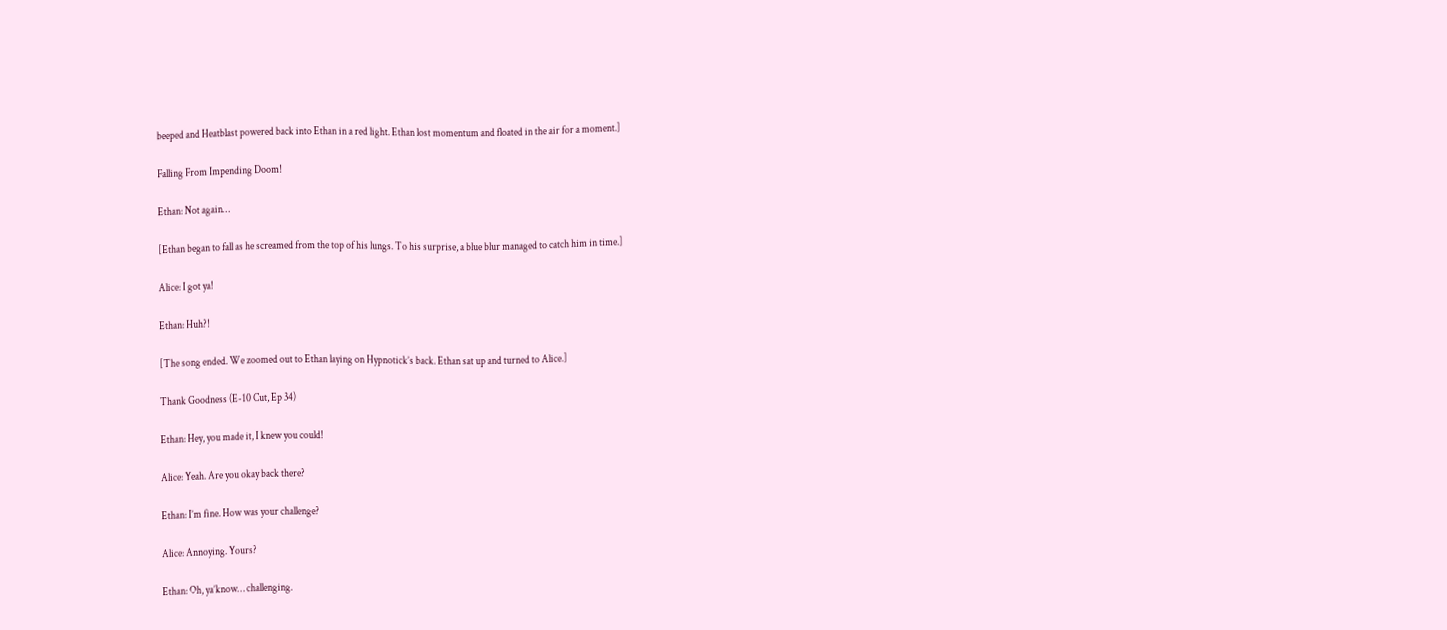beeped and Heatblast powered back into Ethan in a red light. Ethan lost momentum and floated in the air for a moment.]

Falling From Impending Doom!

Ethan: Not again…

[Ethan began to fall as he screamed from the top of his lungs. To his surprise, a blue blur managed to catch him in time.]

Alice: I got ya!

Ethan: Huh?!

[The song ended. We zoomed out to Ethan laying on Hypnotick’s back. Ethan sat up and turned to Alice.]

Thank Goodness (E-10 Cut, Ep 34)

Ethan: Hey, you made it, I knew you could!

Alice: Yeah. Are you okay back there?

Ethan: I’m fine. How was your challenge?

Alice: Annoying. Yours?

Ethan: Oh, ya’know… challenging.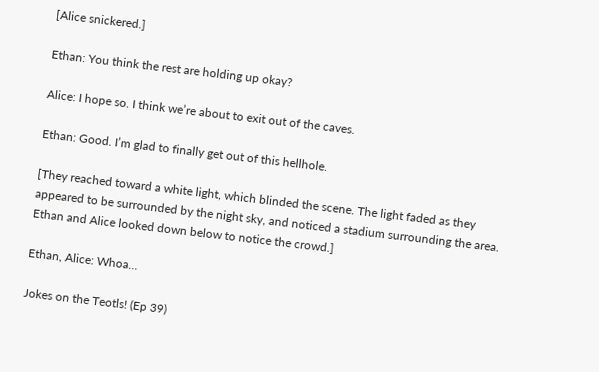[Alice snickered.]

Ethan: You think the rest are holding up okay?

Alice: I hope so. I think we’re about to exit out of the caves.

Ethan: Good. I’m glad to finally get out of this hellhole.

[They reached toward a white light, which blinded the scene. The light faded as they appeared to be surrounded by the night sky, and noticed a stadium surrounding the area. Ethan and Alice looked down below to notice the crowd.]

Ethan, Alice: Whoa…

Jokes on the Teotls! (Ep 39)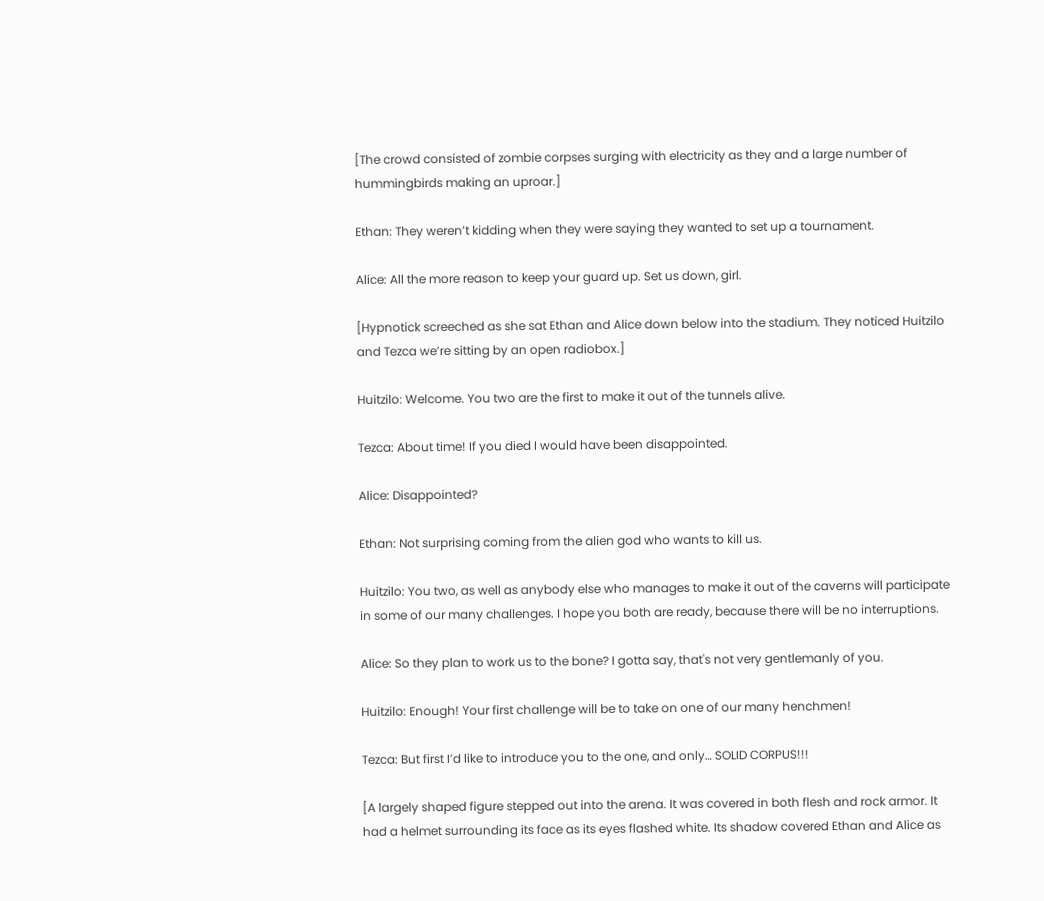[The crowd consisted of zombie corpses surging with electricity as they and a large number of hummingbirds making an uproar.]

Ethan: They weren’t kidding when they were saying they wanted to set up a tournament.

Alice: All the more reason to keep your guard up. Set us down, girl.

[Hypnotick screeched as she sat Ethan and Alice down below into the stadium. They noticed Huitzilo and Tezca we’re sitting by an open radiobox.]

Huitzilo: Welcome. You two are the first to make it out of the tunnels alive.

Tezca: About time! If you died I would have been disappointed.

Alice: Disappointed?

Ethan: Not surprising coming from the alien god who wants to kill us.

Huitzilo: You two, as well as anybody else who manages to make it out of the caverns will participate in some of our many challenges. I hope you both are ready, because there will be no interruptions.

Alice: So they plan to work us to the bone? I gotta say, that's not very gentlemanly of you.

Huitzilo: Enough! Your first challenge will be to take on one of our many henchmen!

Tezca: But first I’d like to introduce you to the one, and only… SOLID CORPUS!!!

[A largely shaped figure stepped out into the arena. It was covered in both flesh and rock armor. It had a helmet surrounding its face as its eyes flashed white. Its shadow covered Ethan and Alice as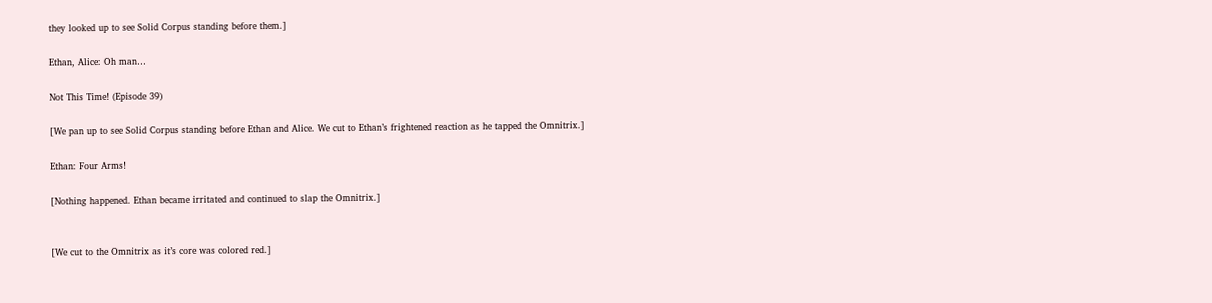they looked up to see Solid Corpus standing before them.]

Ethan, Alice: Oh man…

Not This Time! (Episode 39)

[We pan up to see Solid Corpus standing before Ethan and Alice. We cut to Ethan’s frightened reaction as he tapped the Omnitrix.]

Ethan: Four Arms!

[Nothing happened. Ethan became irritated and continued to slap the Omnitrix.]


[We cut to the Omnitrix as it’s core was colored red.]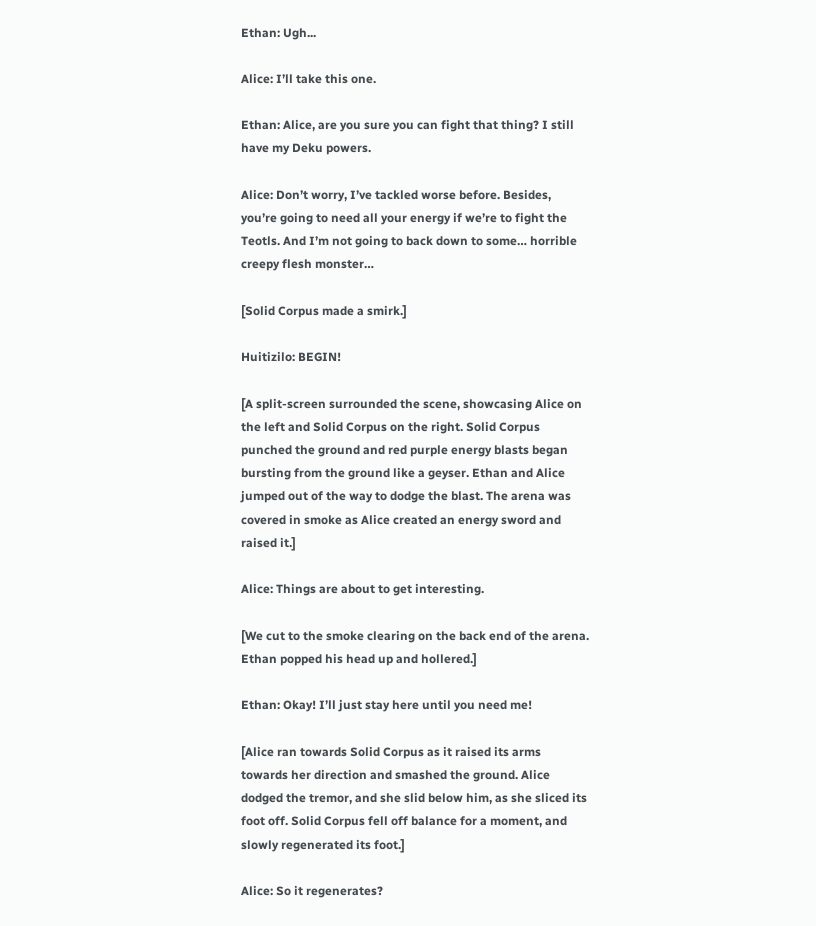Ethan: Ugh...

Alice: I’ll take this one.

Ethan: Alice, are you sure you can fight that thing? I still have my Deku powers.

Alice: Don’t worry, I’ve tackled worse before. Besides, you’re going to need all your energy if we’re to fight the Teotls. And I’m not going to back down to some… horrible creepy flesh monster…

[Solid Corpus made a smirk.]

Huitizilo: BEGIN!

[A split-screen surrounded the scene, showcasing Alice on the left and Solid Corpus on the right. Solid Corpus punched the ground and red purple energy blasts began bursting from the ground like a geyser. Ethan and Alice jumped out of the way to dodge the blast. The arena was covered in smoke as Alice created an energy sword and raised it.]

Alice: Things are about to get interesting.

[We cut to the smoke clearing on the back end of the arena. Ethan popped his head up and hollered.]

Ethan: Okay! I’ll just stay here until you need me!

[Alice ran towards Solid Corpus as it raised its arms towards her direction and smashed the ground. Alice dodged the tremor, and she slid below him, as she sliced its foot off. Solid Corpus fell off balance for a moment, and slowly regenerated its foot.]

Alice: So it regenerates?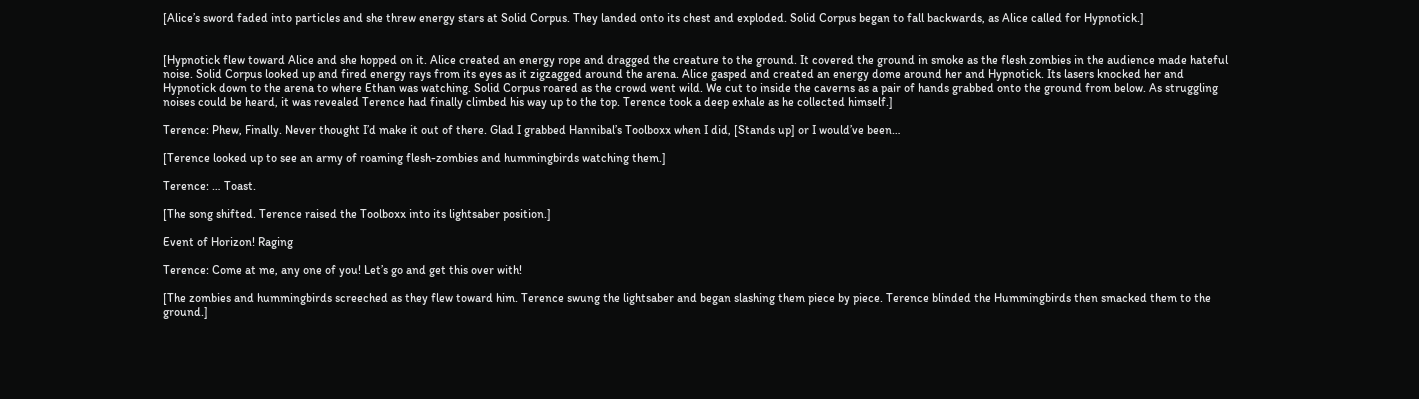[Alice’s sword faded into particles and she threw energy stars at Solid Corpus. They landed onto its chest and exploded. Solid Corpus began to fall backwards, as Alice called for Hypnotick.]


[Hypnotick flew toward Alice and she hopped on it. Alice created an energy rope and dragged the creature to the ground. It covered the ground in smoke as the flesh zombies in the audience made hateful noise. Solid Corpus looked up and fired energy rays from its eyes as it zigzagged around the arena. Alice gasped and created an energy dome around her and Hypnotick. Its lasers knocked her and Hypnotick down to the arena to where Ethan was watching. Solid Corpus roared as the crowd went wild. We cut to inside the caverns as a pair of hands grabbed onto the ground from below. As struggling noises could be heard, it was revealed Terence had finally climbed his way up to the top. Terence took a deep exhale as he collected himself.]

Terence: Phew, Finally. Never thought I’d make it out of there. Glad I grabbed Hannibal’s Toolboxx when I did, [Stands up] or I would’ve been…

[Terence looked up to see an army of roaming flesh-zombies and hummingbirds watching them.]

Terence: … Toast.

[The song shifted. Terence raised the Toolboxx into its lightsaber position.]

Event of Horizon! Raging

Terence: Come at me, any one of you! Let’s go and get this over with!

[The zombies and hummingbirds screeched as they flew toward him. Terence swung the lightsaber and began slashing them piece by piece. Terence blinded the Hummingbirds then smacked them to the ground.]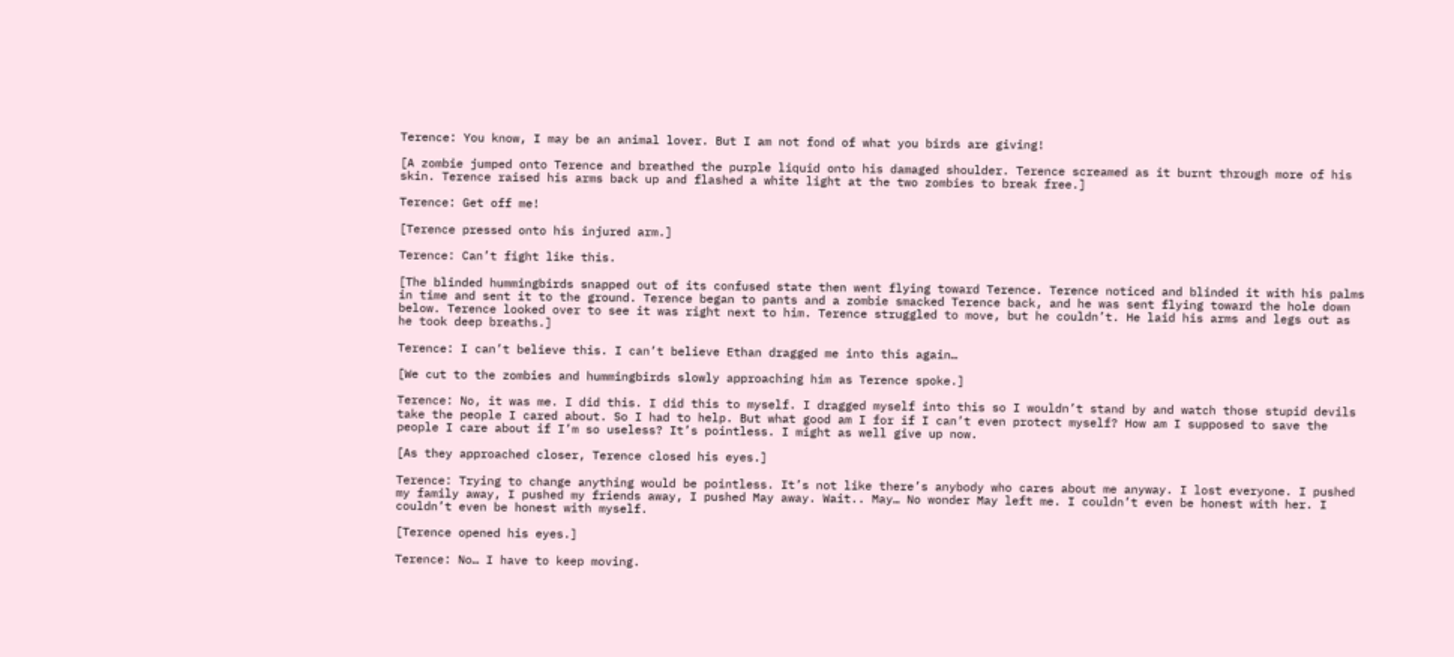Terence: You know, I may be an animal lover. But I am not fond of what you birds are giving!

[A zombie jumped onto Terence and breathed the purple liquid onto his damaged shoulder. Terence screamed as it burnt through more of his skin. Terence raised his arms back up and flashed a white light at the two zombies to break free.]

Terence: Get off me!

[Terence pressed onto his injured arm.]

Terence: Can’t fight like this.

[The blinded hummingbirds snapped out of its confused state then went flying toward Terence. Terence noticed and blinded it with his palms in time and sent it to the ground. Terence began to pants and a zombie smacked Terence back, and he was sent flying toward the hole down below. Terence looked over to see it was right next to him. Terence struggled to move, but he couldn’t. He laid his arms and legs out as he took deep breaths.]

Terence: I can’t believe this. I can’t believe Ethan dragged me into this again…

[We cut to the zombies and hummingbirds slowly approaching him as Terence spoke.]

Terence: No, it was me. I did this. I did this to myself. I dragged myself into this so I wouldn’t stand by and watch those stupid devils take the people I cared about. So I had to help. But what good am I for if I can’t even protect myself? How am I supposed to save the people I care about if I’m so useless? It’s pointless. I might as well give up now.

[As they approached closer, Terence closed his eyes.]

Terence: Trying to change anything would be pointless. It’s not like there’s anybody who cares about me anyway. I lost everyone. I pushed my family away, I pushed my friends away, I pushed May away. Wait.. May… No wonder May left me. I couldn’t even be honest with her. I couldn’t even be honest with myself.

[Terence opened his eyes.]

Terence: No… I have to keep moving.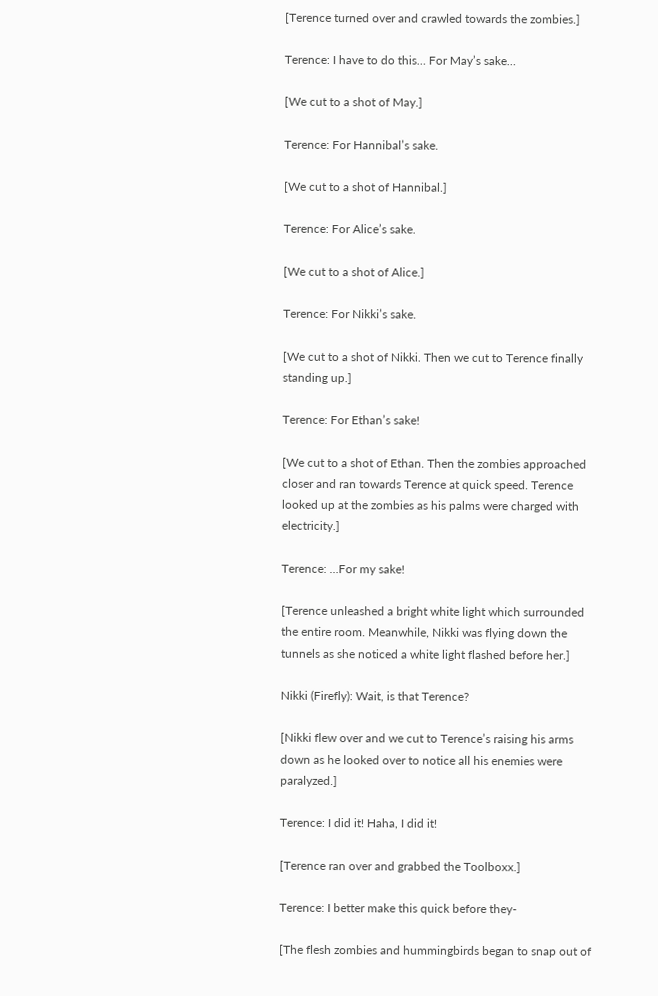[Terence turned over and crawled towards the zombies.]

Terence: I have to do this… For May’s sake…

[We cut to a shot of May.]

Terence: For Hannibal’s sake.

[We cut to a shot of Hannibal.]

Terence: For Alice’s sake.

[We cut to a shot of Alice.]

Terence: For Nikki’s sake.

[We cut to a shot of Nikki. Then we cut to Terence finally standing up.]

Terence: For Ethan’s sake!

[We cut to a shot of Ethan. Then the zombies approached closer and ran towards Terence at quick speed. Terence looked up at the zombies as his palms were charged with electricity.]

Terence: …For my sake!

[Terence unleashed a bright white light which surrounded the entire room. Meanwhile, Nikki was flying down the tunnels as she noticed a white light flashed before her.]

Nikki (Firefly): Wait, is that Terence?

[Nikki flew over and we cut to Terence’s raising his arms down as he looked over to notice all his enemies were paralyzed.]

Terence: I did it! Haha, I did it!

[Terence ran over and grabbed the Toolboxx.]

Terence: I better make this quick before they-

[The flesh zombies and hummingbirds began to snap out of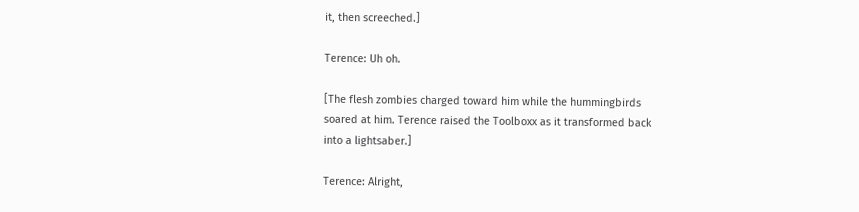it, then screeched.]

Terence: Uh oh.

[The flesh zombies charged toward him while the hummingbirds soared at him. Terence raised the Toolboxx as it transformed back into a lightsaber.]

Terence: Alright,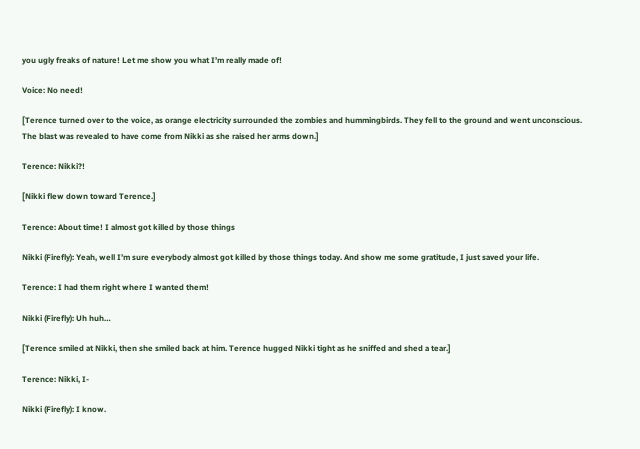you ugly freaks of nature! Let me show you what I’m really made of!

Voice: No need!

[Terence turned over to the voice, as orange electricity surrounded the zombies and hummingbirds. They fell to the ground and went unconscious. The blast was revealed to have come from Nikki as she raised her arms down.]

Terence: Nikki?!

[Nikki flew down toward Terence.]

Terence: About time! I almost got killed by those things

Nikki (Firefly): Yeah, well I’m sure everybody almost got killed by those things today. And show me some gratitude, I just saved your life.

Terence: I had them right where I wanted them!

Nikki (Firefly): Uh huh…

[Terence smiled at Nikki, then she smiled back at him. Terence hugged Nikki tight as he sniffed and shed a tear.]

Terence: Nikki, I-

Nikki (Firefly): I know.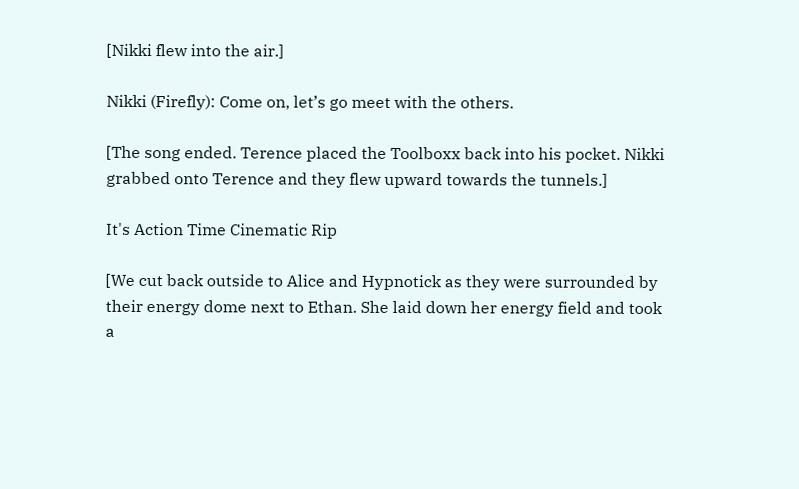[Nikki flew into the air.]

Nikki (Firefly): Come on, let’s go meet with the others.

[The song ended. Terence placed the Toolboxx back into his pocket. Nikki grabbed onto Terence and they flew upward towards the tunnels.]

It's Action Time Cinematic Rip

[We cut back outside to Alice and Hypnotick as they were surrounded by their energy dome next to Ethan. She laid down her energy field and took a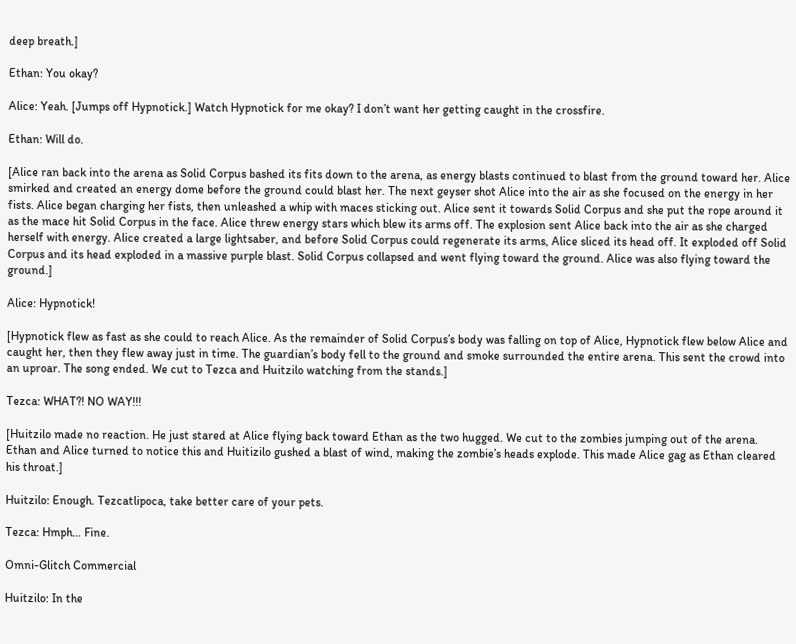deep breath.]

Ethan: You okay?

Alice: Yeah. [Jumps off Hypnotick.] Watch Hypnotick for me okay? I don’t want her getting caught in the crossfire.

Ethan: Will do.

[Alice ran back into the arena as Solid Corpus bashed its fits down to the arena, as energy blasts continued to blast from the ground toward her. Alice smirked and created an energy dome before the ground could blast her. The next geyser shot Alice into the air as she focused on the energy in her fists. Alice began charging her fists, then unleashed a whip with maces sticking out. Alice sent it towards Solid Corpus and she put the rope around it as the mace hit Solid Corpus in the face. Alice threw energy stars which blew its arms off. The explosion sent Alice back into the air as she charged herself with energy. Alice created a large lightsaber, and before Solid Corpus could regenerate its arms, Alice sliced its head off. It exploded off Solid Corpus and its head exploded in a massive purple blast. Solid Corpus collapsed and went flying toward the ground. Alice was also flying toward the ground.]

Alice: Hypnotick!

[Hypnotick flew as fast as she could to reach Alice. As the remainder of Solid Corpus’s body was falling on top of Alice, Hypnotick flew below Alice and caught her, then they flew away just in time. The guardian’s body fell to the ground and smoke surrounded the entire arena. This sent the crowd into an uproar. The song ended. We cut to Tezca and Huitzilo watching from the stands.]

Tezca: WHAT?! NO WAY!!!

[Huitzilo made no reaction. He just stared at Alice flying back toward Ethan as the two hugged. We cut to the zombies jumping out of the arena. Ethan and Alice turned to notice this and Huitizilo gushed a blast of wind, making the zombie’s heads explode. This made Alice gag as Ethan cleared his throat.]

Huitzilo: Enough. Tezcatlipoca, take better care of your pets.

Tezca: Hmph… Fine.

Omni-Glitch Commercial

Huitzilo: In the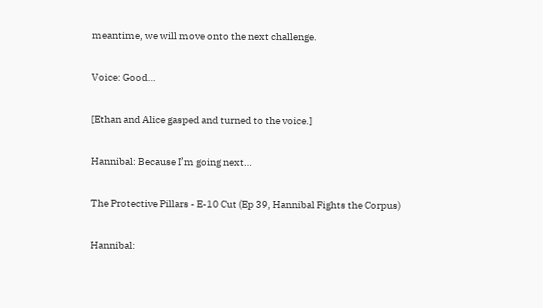meantime, we will move onto the next challenge.

Voice: Good…

[Ethan and Alice gasped and turned to the voice.]

Hannibal: Because I’m going next…

The Protective Pillars - E-10 Cut (Ep 39, Hannibal Fights the Corpus)

Hannibal: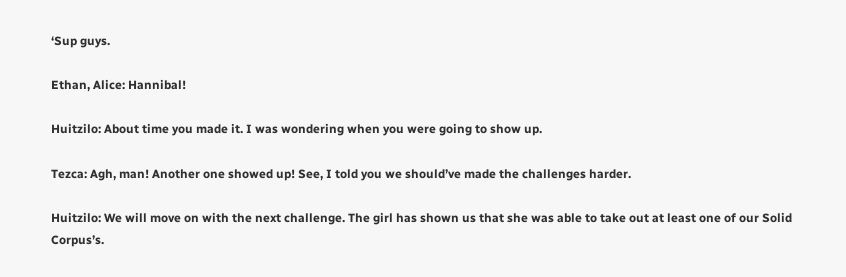‘Sup guys.

Ethan, Alice: Hannibal!

Huitzilo: About time you made it. I was wondering when you were going to show up.

Tezca: Agh, man! Another one showed up! See, I told you we should’ve made the challenges harder.

Huitzilo: We will move on with the next challenge. The girl has shown us that she was able to take out at least one of our Solid Corpus’s.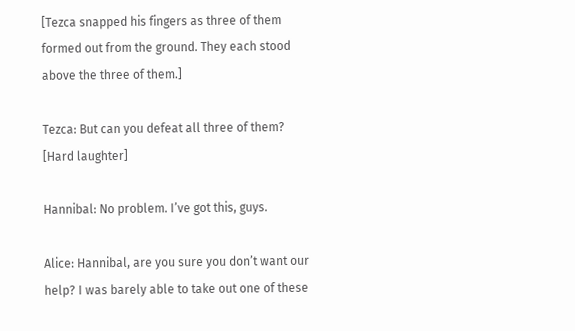[Tezca snapped his fingers as three of them formed out from the ground. They each stood above the three of them.]

Tezca: But can you defeat all three of them? [Hard laughter]

Hannibal: No problem. I’ve got this, guys.

Alice: Hannibal, are you sure you don’t want our help? I was barely able to take out one of these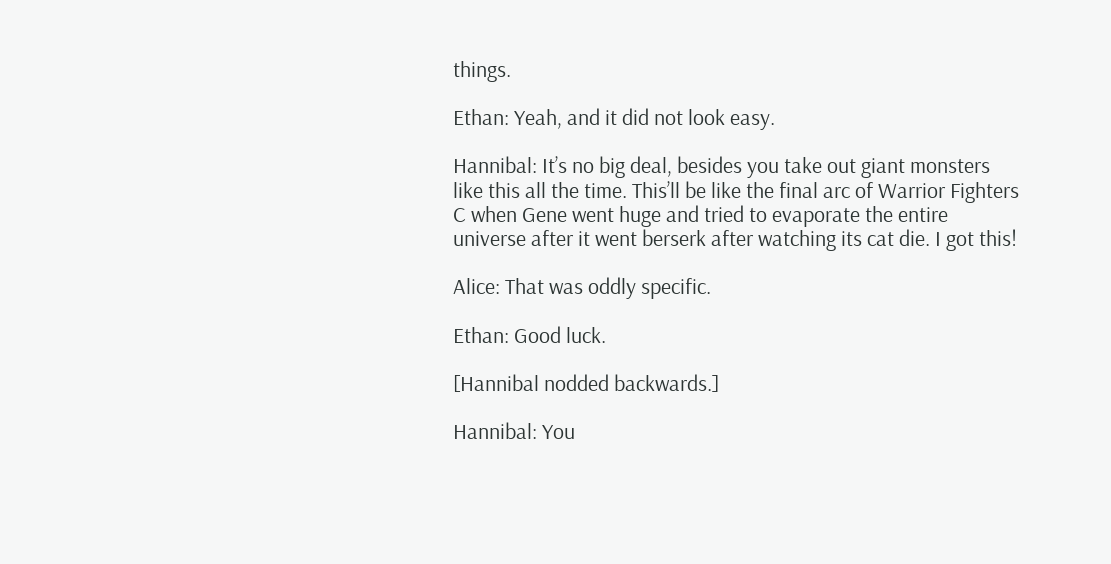things.

Ethan: Yeah, and it did not look easy.

Hannibal: It’s no big deal, besides you take out giant monsters like this all the time. This’ll be like the final arc of Warrior Fighters C when Gene went huge and tried to evaporate the entire universe after it went berserk after watching its cat die. I got this!

Alice: That was oddly specific.

Ethan: Good luck.

[Hannibal nodded backwards.]

Hannibal: You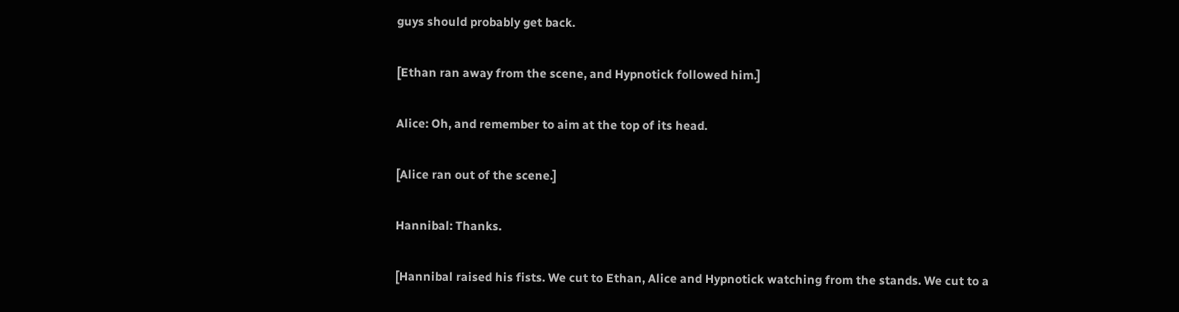guys should probably get back.

[Ethan ran away from the scene, and Hypnotick followed him.]

Alice: Oh, and remember to aim at the top of its head.

[Alice ran out of the scene.]

Hannibal: Thanks.

[Hannibal raised his fists. We cut to Ethan, Alice and Hypnotick watching from the stands. We cut to a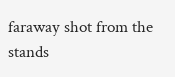faraway shot from the stands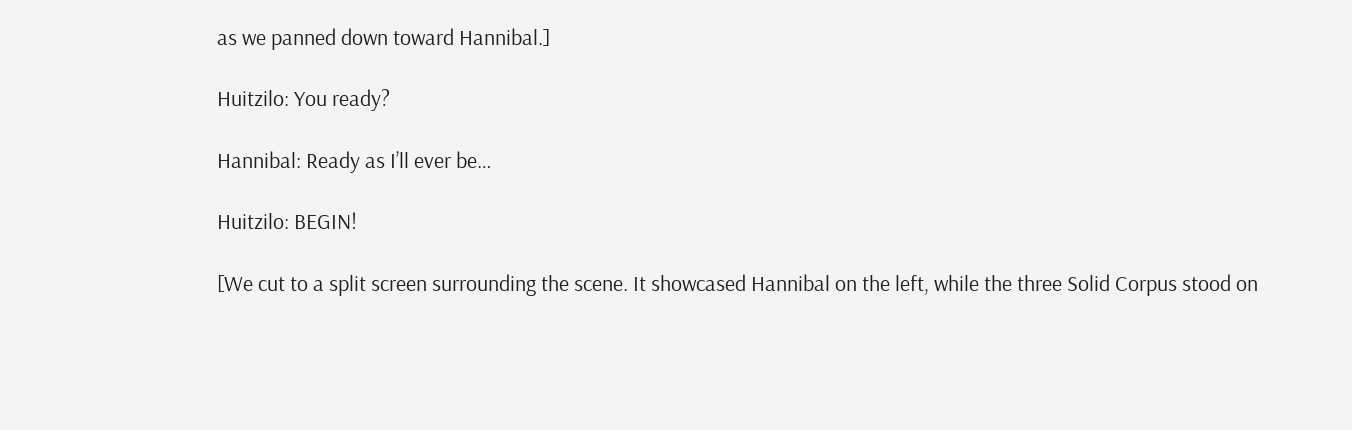as we panned down toward Hannibal.]

Huitzilo: You ready?

Hannibal: Ready as I’ll ever be…

Huitzilo: BEGIN!

[We cut to a split screen surrounding the scene. It showcased Hannibal on the left, while the three Solid Corpus stood on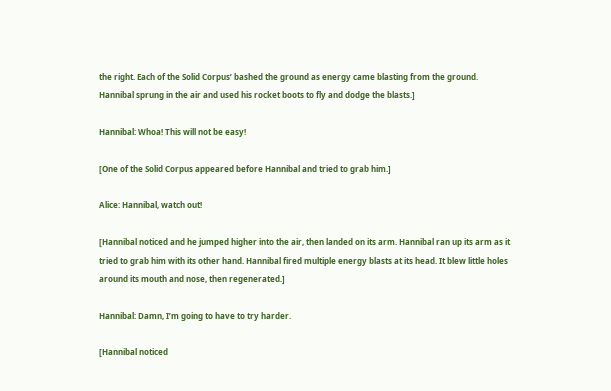the right. Each of the Solid Corpus’ bashed the ground as energy came blasting from the ground. Hannibal sprung in the air and used his rocket boots to fly and dodge the blasts.]

Hannibal: Whoa! This will not be easy!

[One of the Solid Corpus appeared before Hannibal and tried to grab him.]

Alice: Hannibal, watch out!

[Hannibal noticed and he jumped higher into the air, then landed on its arm. Hannibal ran up its arm as it tried to grab him with its other hand. Hannibal fired multiple energy blasts at its head. It blew little holes around its mouth and nose, then regenerated.]

Hannibal: Damn, I’m going to have to try harder.

[Hannibal noticed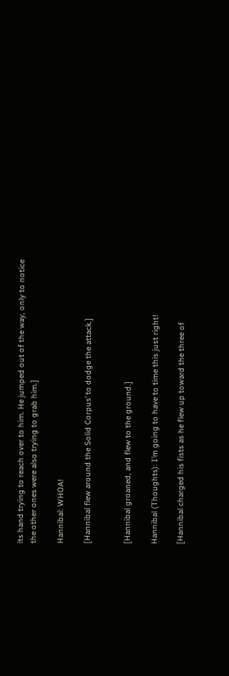its hand trying to reach over to him. He jumped out of the way, only to notice the other ones were also trying to grab him.]

Hannibal: WHOA!

[Hannibal flew around the Solid Corpus’ to dodge the attack.]


[Hannibal groaned, and flew to the ground.]

Hannibal (Thoughts): I’m going to have to time this just right!

[Hannibal charged his fists as he flew up toward the three of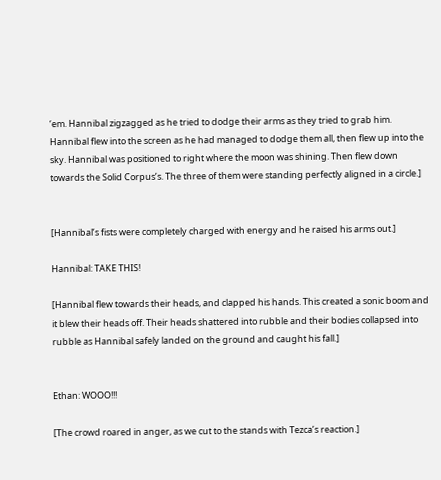‘em. Hannibal zigzagged as he tried to dodge their arms as they tried to grab him. Hannibal flew into the screen as he had managed to dodge them all, then flew up into the sky. Hannibal was positioned to right where the moon was shining. Then flew down towards the Solid Corpus’s. The three of them were standing perfectly aligned in a circle.]


[Hannibal’s fists were completely charged with energy and he raised his arms out.]

Hannibal: TAKE THIS!

[Hannibal flew towards their heads, and clapped his hands. This created a sonic boom and it blew their heads off. Their heads shattered into rubble and their bodies collapsed into rubble as Hannibal safely landed on the ground and caught his fall.]


Ethan: WOOO!!!

[The crowd roared in anger, as we cut to the stands with Tezca’s reaction.]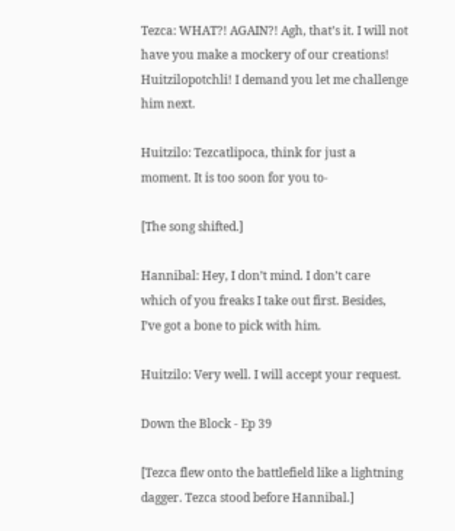Tezca: WHAT?! AGAIN?! Agh, that’s it. I will not have you make a mockery of our creations! Huitzilopotchli! I demand you let me challenge him next.

Huitzilo: Tezcatlipoca, think for just a moment. It is too soon for you to-

[The song shifted.]

Hannibal: Hey, I don’t mind. I don’t care which of you freaks I take out first. Besides, I’ve got a bone to pick with him.

Huitzilo: Very well. I will accept your request.

Down the Block - Ep 39

[Tezca flew onto the battlefield like a lightning dagger. Tezca stood before Hannibal.]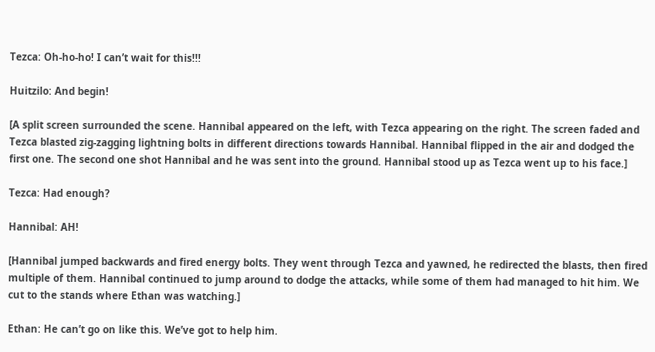Tezca: Oh-ho-ho! I can’t wait for this!!!

Huitzilo: And begin!

[A split screen surrounded the scene. Hannibal appeared on the left, with Tezca appearing on the right. The screen faded and Tezca blasted zig-zagging lightning bolts in different directions towards Hannibal. Hannibal flipped in the air and dodged the first one. The second one shot Hannibal and he was sent into the ground. Hannibal stood up as Tezca went up to his face.]

Tezca: Had enough?

Hannibal: AH!

[Hannibal jumped backwards and fired energy bolts. They went through Tezca and yawned, he redirected the blasts, then fired multiple of them. Hannibal continued to jump around to dodge the attacks, while some of them had managed to hit him. We cut to the stands where Ethan was watching.]

Ethan: He can’t go on like this. We’ve got to help him.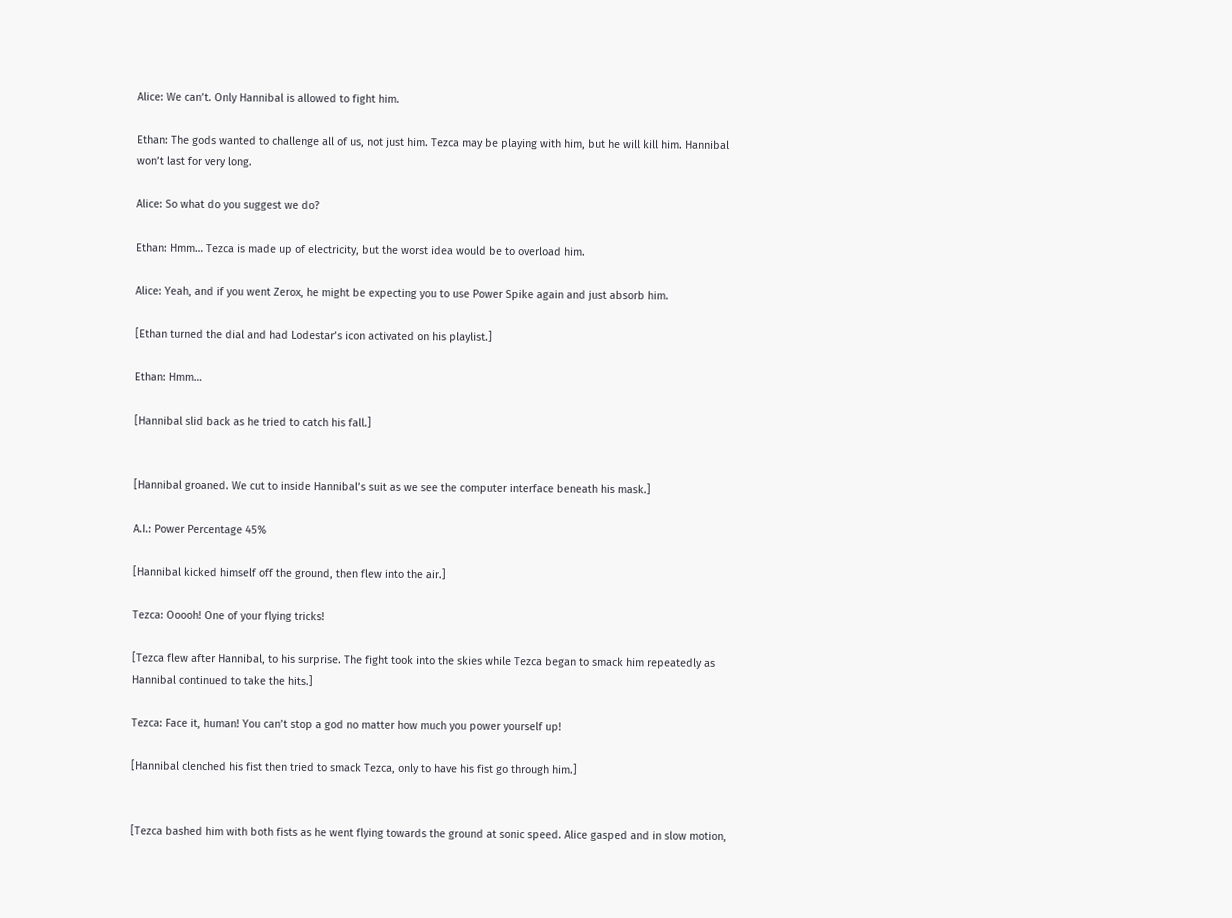Alice: We can’t. Only Hannibal is allowed to fight him.

Ethan: The gods wanted to challenge all of us, not just him. Tezca may be playing with him, but he will kill him. Hannibal won’t last for very long.

Alice: So what do you suggest we do?

Ethan: Hmm… Tezca is made up of electricity, but the worst idea would be to overload him.

Alice: Yeah, and if you went Zerox, he might be expecting you to use Power Spike again and just absorb him.

[Ethan turned the dial and had Lodestar’s icon activated on his playlist.]

Ethan: Hmm…

[Hannibal slid back as he tried to catch his fall.]


[Hannibal groaned. We cut to inside Hannibal’s suit as we see the computer interface beneath his mask.]

A.I.: Power Percentage 45%

[Hannibal kicked himself off the ground, then flew into the air.]

Tezca: Ooooh! One of your flying tricks!

[Tezca flew after Hannibal, to his surprise. The fight took into the skies while Tezca began to smack him repeatedly as Hannibal continued to take the hits.]

Tezca: Face it, human! You can’t stop a god no matter how much you power yourself up!

[Hannibal clenched his fist then tried to smack Tezca, only to have his fist go through him.]


[Tezca bashed him with both fists as he went flying towards the ground at sonic speed. Alice gasped and in slow motion,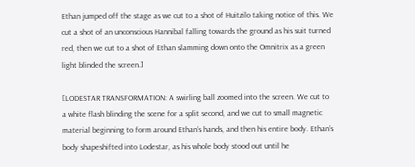Ethan jumped off the stage as we cut to a shot of Huitzilo taking notice of this. We cut a shot of an unconscious Hannibal falling towards the ground as his suit turned red, then we cut to a shot of Ethan slamming down onto the Omnitrix as a green light blinded the screen.]

[LODESTAR TRANSFORMATION: A swirling ball zoomed into the screen. We cut to a white flash blinding the scene for a split second, and we cut to small magnetic material beginning to form around Ethan’s hands, and then his entire body. Ethan’s body shapeshifted into Lodestar, as his whole body stood out until he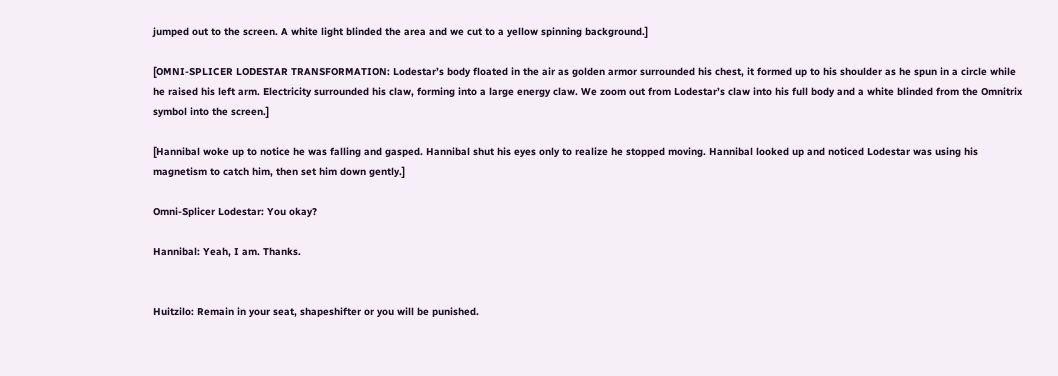jumped out to the screen. A white light blinded the area and we cut to a yellow spinning background.]

[OMNI-SPLICER LODESTAR TRANSFORMATION: Lodestar’s body floated in the air as golden armor surrounded his chest, it formed up to his shoulder as he spun in a circle while he raised his left arm. Electricity surrounded his claw, forming into a large energy claw. We zoom out from Lodestar’s claw into his full body and a white blinded from the Omnitrix symbol into the screen.]

[Hannibal woke up to notice he was falling and gasped. Hannibal shut his eyes only to realize he stopped moving. Hannibal looked up and noticed Lodestar was using his magnetism to catch him, then set him down gently.]

Omni-Splicer Lodestar: You okay?

Hannibal: Yeah, I am. Thanks.


Huitzilo: Remain in your seat, shapeshifter or you will be punished.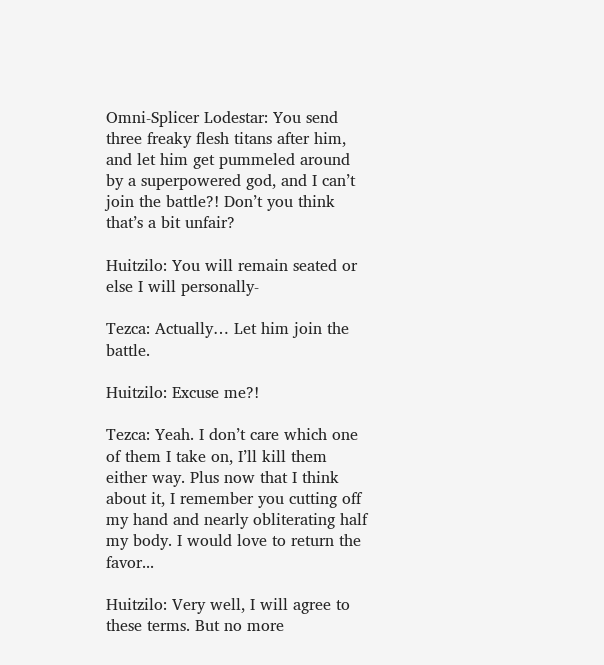Omni-Splicer Lodestar: You send three freaky flesh titans after him, and let him get pummeled around by a superpowered god, and I can’t join the battle?! Don’t you think that’s a bit unfair?

Huitzilo: You will remain seated or else I will personally-

Tezca: Actually… Let him join the battle.

Huitzilo: Excuse me?!

Tezca: Yeah. I don’t care which one of them I take on, I’ll kill them either way. Plus now that I think about it, I remember you cutting off my hand and nearly obliterating half my body. I would love to return the favor...

Huitzilo: Very well, I will agree to these terms. But no more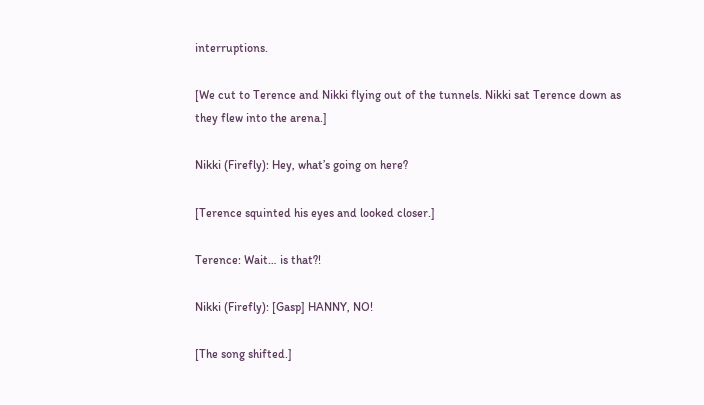interruptions.

[We cut to Terence and Nikki flying out of the tunnels. Nikki sat Terence down as they flew into the arena.]

Nikki (Firefly): Hey, what’s going on here?

[Terence squinted his eyes and looked closer.]

Terence: Wait… is that?!

Nikki (Firefly): [Gasp] HANNY, NO!

[The song shifted.]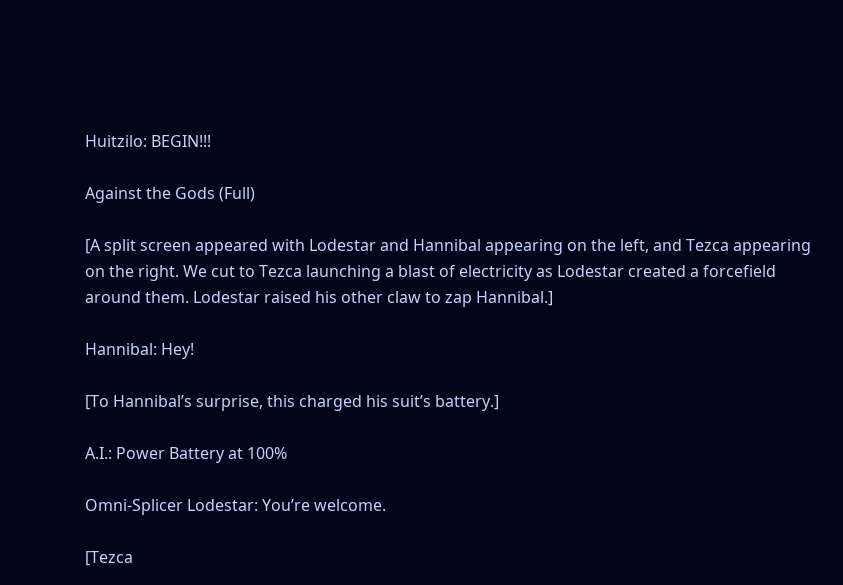Huitzilo: BEGIN!!!

Against the Gods (Full)

[A split screen appeared with Lodestar and Hannibal appearing on the left, and Tezca appearing on the right. We cut to Tezca launching a blast of electricity as Lodestar created a forcefield around them. Lodestar raised his other claw to zap Hannibal.]

Hannibal: Hey!

[To Hannibal’s surprise, this charged his suit’s battery.]

A.I.: Power Battery at 100%

Omni-Splicer Lodestar: You’re welcome.

[Tezca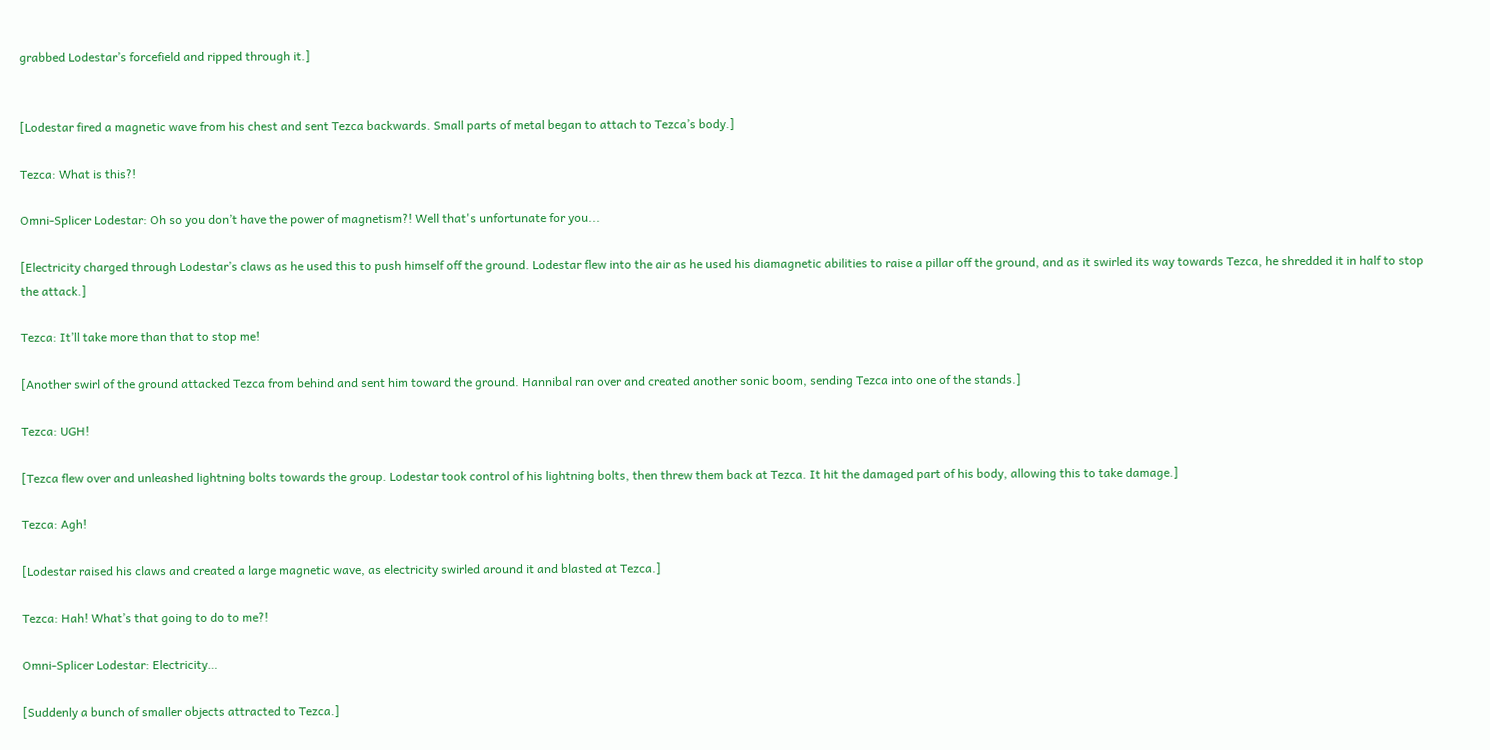grabbed Lodestar’s forcefield and ripped through it.]


[Lodestar fired a magnetic wave from his chest and sent Tezca backwards. Small parts of metal began to attach to Tezca’s body.]

Tezca: What is this?!

Omni-Splicer Lodestar: Oh so you don’t have the power of magnetism?! Well that's unfortunate for you...

[Electricity charged through Lodestar’s claws as he used this to push himself off the ground. Lodestar flew into the air as he used his diamagnetic abilities to raise a pillar off the ground, and as it swirled its way towards Tezca, he shredded it in half to stop the attack.]

Tezca: It’ll take more than that to stop me!

[Another swirl of the ground attacked Tezca from behind and sent him toward the ground. Hannibal ran over and created another sonic boom, sending Tezca into one of the stands.]

Tezca: UGH!

[Tezca flew over and unleashed lightning bolts towards the group. Lodestar took control of his lightning bolts, then threw them back at Tezca. It hit the damaged part of his body, allowing this to take damage.]

Tezca: Agh!

[Lodestar raised his claws and created a large magnetic wave, as electricity swirled around it and blasted at Tezca.]

Tezca: Hah! What’s that going to do to me?!

Omni-Splicer Lodestar: Electricity…

[Suddenly a bunch of smaller objects attracted to Tezca.]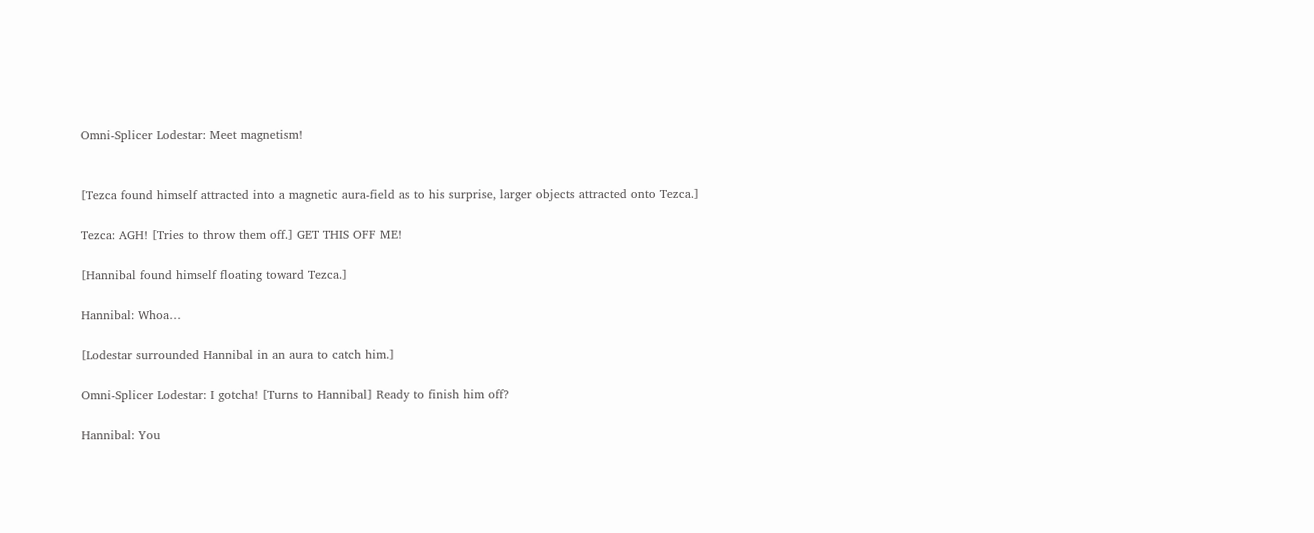Omni-Splicer Lodestar: Meet magnetism!


[Tezca found himself attracted into a magnetic aura-field as to his surprise, larger objects attracted onto Tezca.]

Tezca: AGH! [Tries to throw them off.] GET THIS OFF ME!

[Hannibal found himself floating toward Tezca.]

Hannibal: Whoa…

[Lodestar surrounded Hannibal in an aura to catch him.]

Omni-Splicer Lodestar: I gotcha! [Turns to Hannibal] Ready to finish him off?

Hannibal: You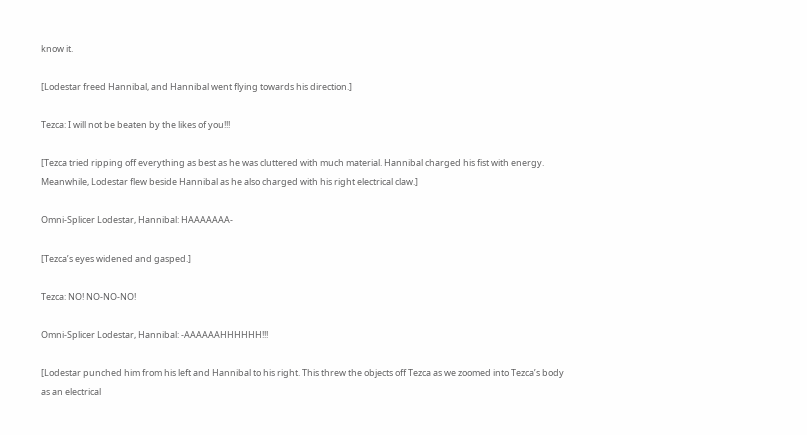know it.

[Lodestar freed Hannibal, and Hannibal went flying towards his direction.]

Tezca: I will not be beaten by the likes of you!!!

[Tezca tried ripping off everything as best as he was cluttered with much material. Hannibal charged his fist with energy. Meanwhile, Lodestar flew beside Hannibal as he also charged with his right electrical claw.]

Omni-Splicer Lodestar, Hannibal: HAAAAAAA-

[Tezca’s eyes widened and gasped.]

Tezca: NO! NO-NO-NO!

Omni-Splicer Lodestar, Hannibal: -AAAAAAHHHHHH!!!

[Lodestar punched him from his left and Hannibal to his right. This threw the objects off Tezca as we zoomed into Tezca’s body as an electrical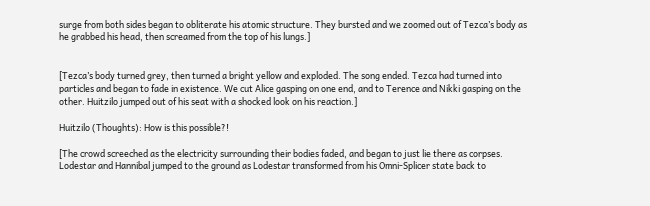surge from both sides began to obliterate his atomic structure. They bursted and we zoomed out of Tezca’s body as he grabbed his head, then screamed from the top of his lungs.]


[Tezca’s body turned grey, then turned a bright yellow and exploded. The song ended. Tezca had turned into particles and began to fade in existence. We cut Alice gasping on one end, and to Terence and Nikki gasping on the other. Huitzilo jumped out of his seat with a shocked look on his reaction.]

Huitzilo (Thoughts): How is this possible?!

[The crowd screeched as the electricity surrounding their bodies faded, and began to just lie there as corpses. Lodestar and Hannibal jumped to the ground as Lodestar transformed from his Omni-Splicer state back to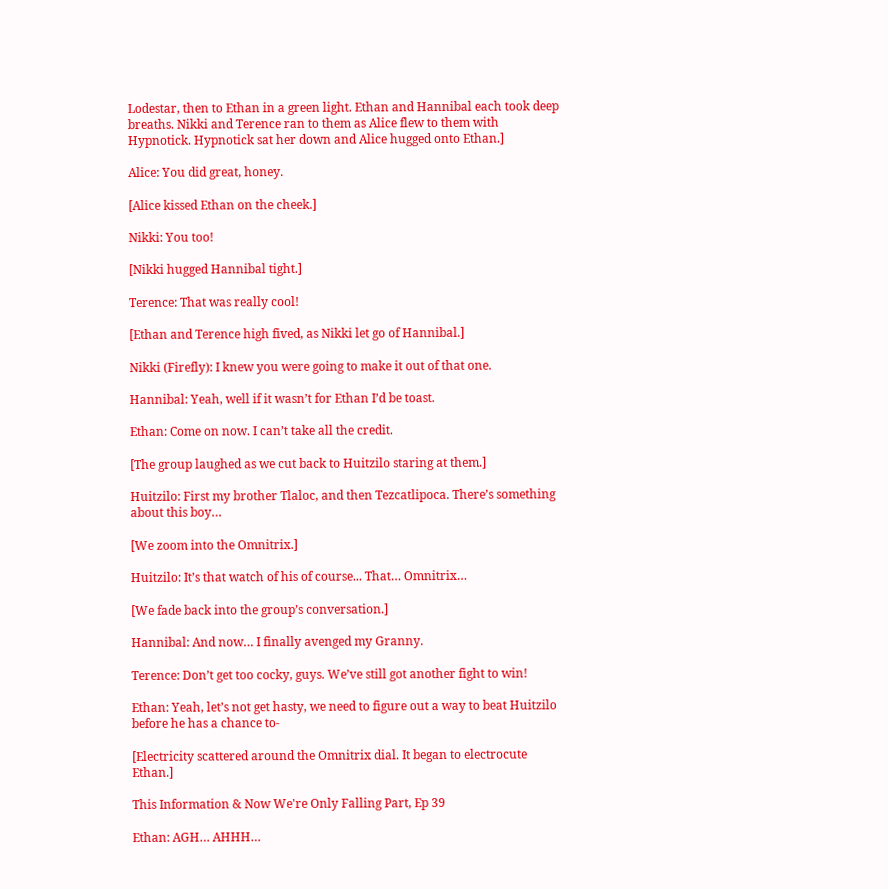Lodestar, then to Ethan in a green light. Ethan and Hannibal each took deep breaths. Nikki and Terence ran to them as Alice flew to them with Hypnotick. Hypnotick sat her down and Alice hugged onto Ethan.]

Alice: You did great, honey.

[Alice kissed Ethan on the cheek.]

Nikki: You too!

[Nikki hugged Hannibal tight.]

Terence: That was really cool!

[Ethan and Terence high fived, as Nikki let go of Hannibal.]

Nikki (Firefly): I knew you were going to make it out of that one.

Hannibal: Yeah, well if it wasn’t for Ethan I’d be toast.

Ethan: Come on now. I can’t take all the credit.

[The group laughed as we cut back to Huitzilo staring at them.]

Huitzilo: First my brother Tlaloc, and then Tezcatlipoca. There’s something about this boy…

[We zoom into the Omnitrix.]

Huitzilo: It’s that watch of his of course... That… Omnitrix…

[We fade back into the group’s conversation.]

Hannibal: And now… I finally avenged my Granny.

Terence: Don’t get too cocky, guys. We’ve still got another fight to win!

Ethan: Yeah, let’s not get hasty, we need to figure out a way to beat Huitzilo before he has a chance to-

[Electricity scattered around the Omnitrix dial. It began to electrocute Ethan.]

This Information & Now We're Only Falling Part, Ep 39

Ethan: AGH… AHHH…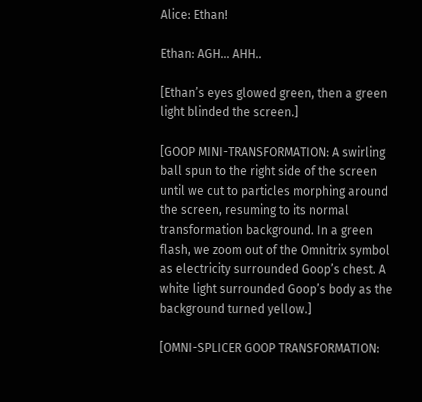Alice: Ethan!

Ethan: AGH… AHH..

[Ethan’s eyes glowed green, then a green light blinded the screen.]

[GOOP MINI-TRANSFORMATION: A swirling ball spun to the right side of the screen until we cut to particles morphing around the screen, resuming to its normal transformation background. In a green flash, we zoom out of the Omnitrix symbol as electricity surrounded Goop’s chest. A white light surrounded Goop’s body as the background turned yellow.]

[OMNI-SPLICER GOOP TRANSFORMATION: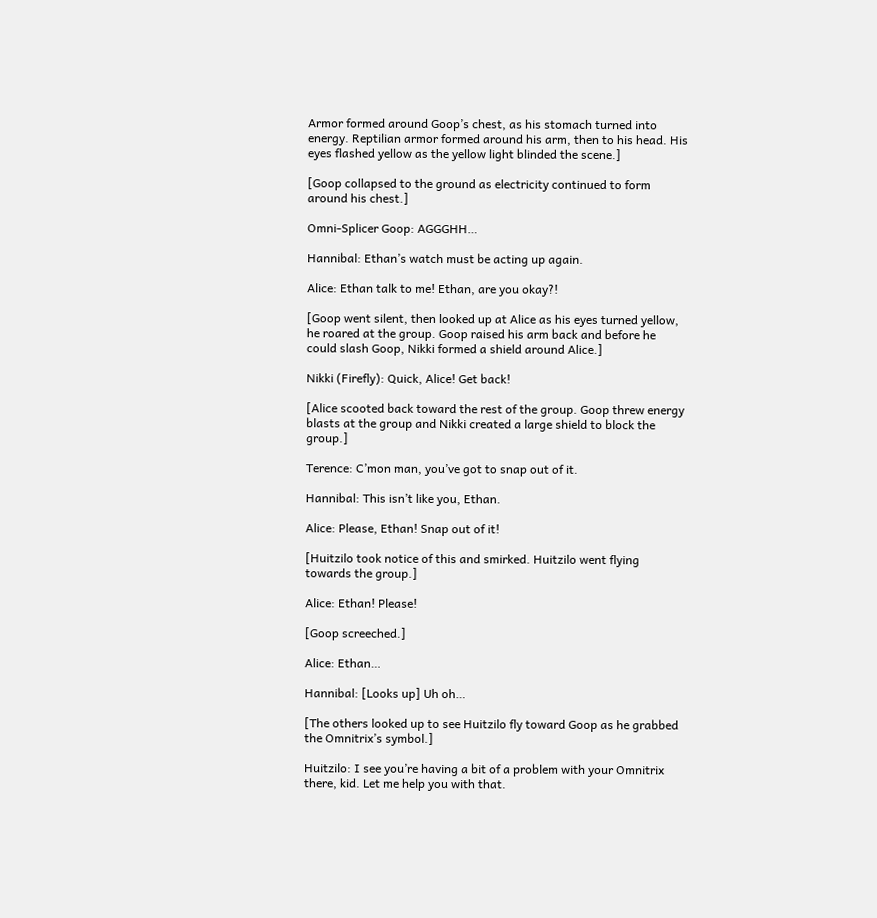Armor formed around Goop’s chest, as his stomach turned into energy. Reptilian armor formed around his arm, then to his head. His eyes flashed yellow as the yellow light blinded the scene.]

[Goop collapsed to the ground as electricity continued to form around his chest.]

Omni-Splicer Goop: AGGGHH…

Hannibal: Ethan’s watch must be acting up again.

Alice: Ethan talk to me! Ethan, are you okay?!

[Goop went silent, then looked up at Alice as his eyes turned yellow, he roared at the group. Goop raised his arm back and before he could slash Goop, Nikki formed a shield around Alice.]

Nikki (Firefly): Quick, Alice! Get back!

[Alice scooted back toward the rest of the group. Goop threw energy blasts at the group and Nikki created a large shield to block the group.]

Terence: C’mon man, you’ve got to snap out of it.

Hannibal: This isn’t like you, Ethan.

Alice: Please, Ethan! Snap out of it!

[Huitzilo took notice of this and smirked. Huitzilo went flying towards the group.]

Alice: Ethan! Please!

[Goop screeched.]

Alice: Ethan…

Hannibal: [Looks up] Uh oh…

[The others looked up to see Huitzilo fly toward Goop as he grabbed the Omnitrix’s symbol.]

Huitzilo: I see you’re having a bit of a problem with your Omnitrix there, kid. Let me help you with that.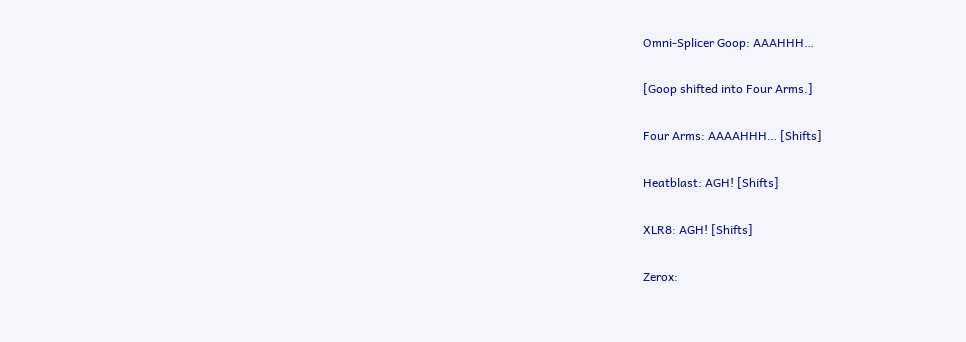Omni-Splicer Goop: AAAHHH…

[Goop shifted into Four Arms.]

Four Arms: AAAAHHH… [Shifts]

Heatblast: AGH! [Shifts]

XLR8: AGH! [Shifts]

Zerox: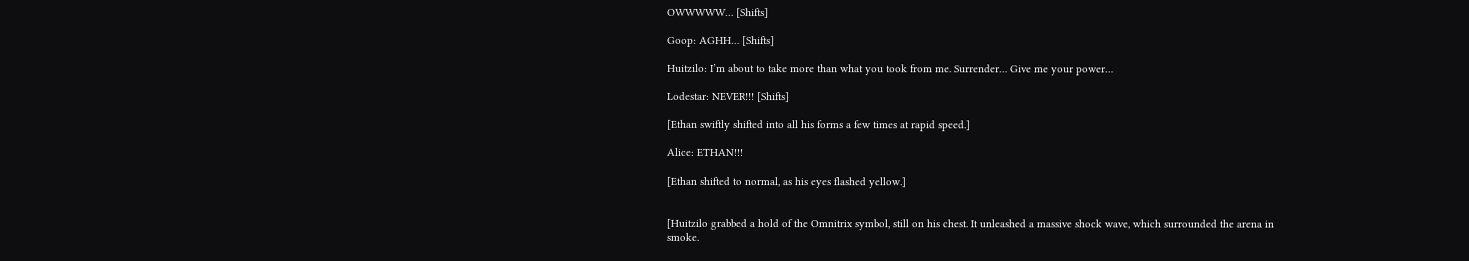OWWWWW… [Shifts]

Goop: AGHH… [Shifts]

Huitzilo: I’m about to take more than what you took from me. Surrender… Give me your power…

Lodestar: NEVER!!! [Shifts]

[Ethan swiftly shifted into all his forms a few times at rapid speed.]

Alice: ETHAN!!!

[Ethan shifted to normal, as his eyes flashed yellow.]


[Huitzilo grabbed a hold of the Omnitrix symbol, still on his chest. It unleashed a massive shock wave, which surrounded the arena in smoke.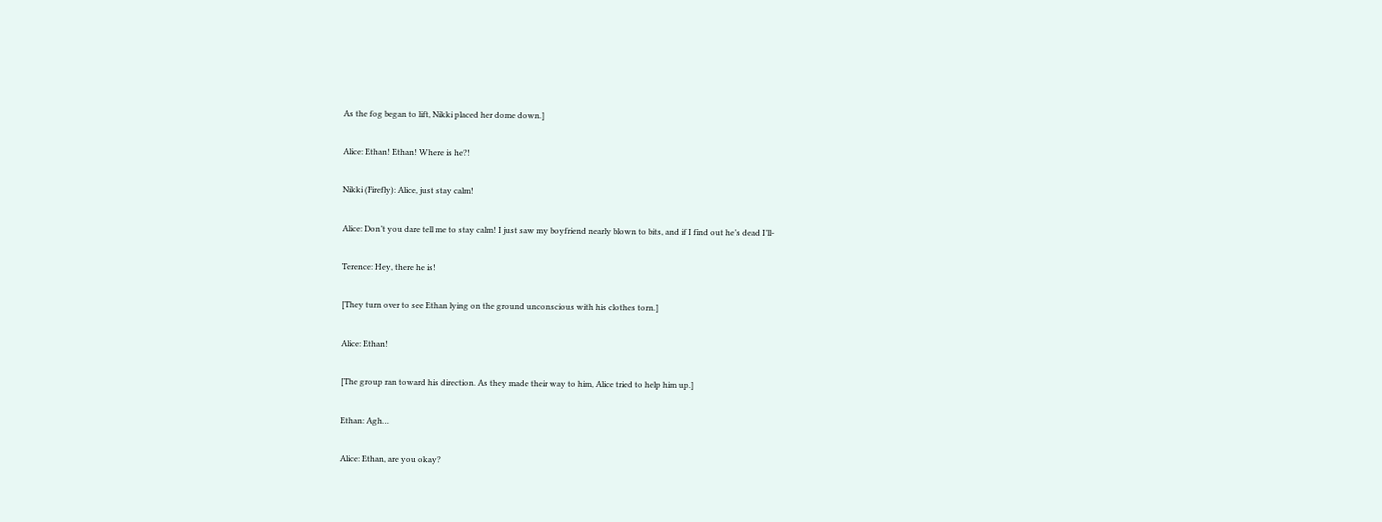As the fog began to lift, Nikki placed her dome down.]

Alice: Ethan! Ethan! Where is he?!

Nikki (Firefly): Alice, just stay calm!

Alice: Don’t you dare tell me to stay calm! I just saw my boyfriend nearly blown to bits, and if I find out he’s dead I’ll-

Terence: Hey, there he is!

[They turn over to see Ethan lying on the ground unconscious with his clothes torn.]

Alice: Ethan!

[The group ran toward his direction. As they made their way to him, Alice tried to help him up.]

Ethan: Agh…

Alice: Ethan, are you okay?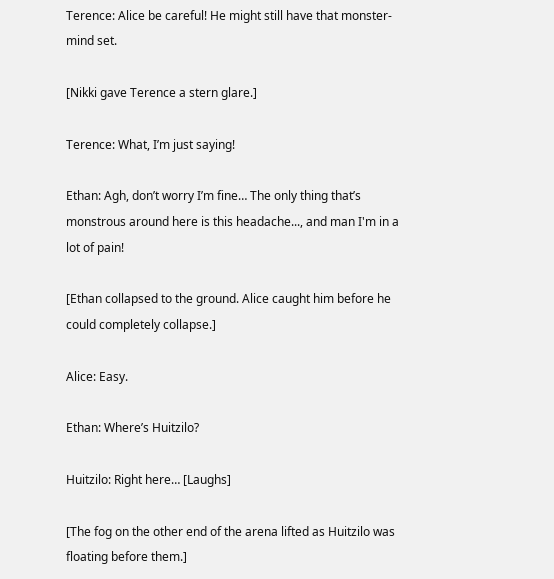Terence: Alice be careful! He might still have that monster-mind set.

[Nikki gave Terence a stern glare.]

Terence: What, I’m just saying!

Ethan: Agh, don’t worry I’m fine… The only thing that’s monstrous around here is this headache..., and man I'm in a lot of pain!

[Ethan collapsed to the ground. Alice caught him before he could completely collapse.]

Alice: Easy.

Ethan: Where’s Huitzilo?

Huitzilo: Right here… [Laughs]

[The fog on the other end of the arena lifted as Huitzilo was floating before them.]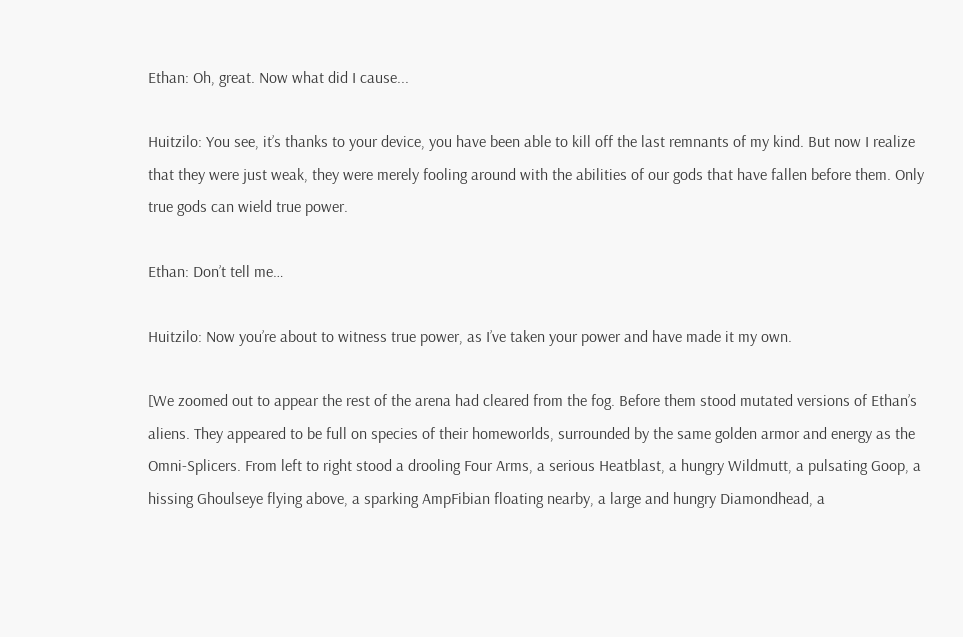Ethan: Oh, great. Now what did I cause...

Huitzilo: You see, it’s thanks to your device, you have been able to kill off the last remnants of my kind. But now I realize that they were just weak, they were merely fooling around with the abilities of our gods that have fallen before them. Only true gods can wield true power.

Ethan: Don’t tell me…

Huitzilo: Now you’re about to witness true power, as I’ve taken your power and have made it my own.

[We zoomed out to appear the rest of the arena had cleared from the fog. Before them stood mutated versions of Ethan’s aliens. They appeared to be full on species of their homeworlds, surrounded by the same golden armor and energy as the Omni-Splicers. From left to right stood a drooling Four Arms, a serious Heatblast, a hungry Wildmutt, a pulsating Goop, a hissing Ghoulseye flying above, a sparking AmpFibian floating nearby, a large and hungry Diamondhead, a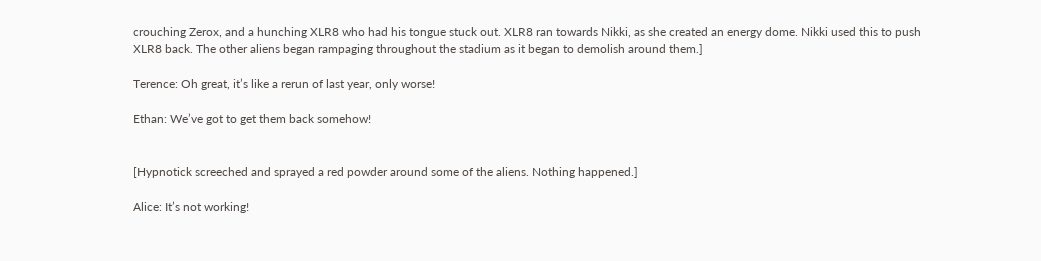crouching Zerox, and a hunching XLR8 who had his tongue stuck out. XLR8 ran towards Nikki, as she created an energy dome. Nikki used this to push XLR8 back. The other aliens began rampaging throughout the stadium as it began to demolish around them.]

Terence: Oh great, it’s like a rerun of last year, only worse!

Ethan: We’ve got to get them back somehow!


[Hypnotick screeched and sprayed a red powder around some of the aliens. Nothing happened.]

Alice: It’s not working!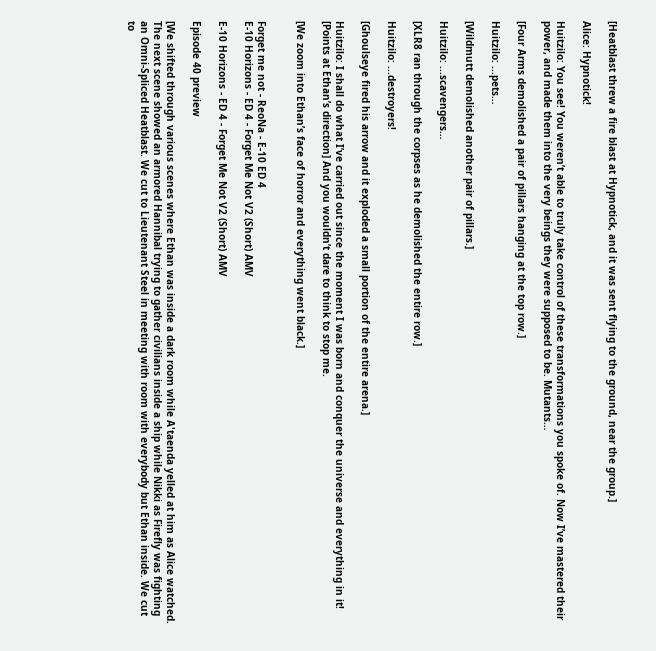[Heatblast threw a fire blast at Hypnotick, and it was sent flying to the ground, near the group.]

Alice: Hypnotick!

Huitzilo: You see! You weren’t able to truly take control of these transformations you spoke of. Now I’ve mastered their power, and made them into the very beings they were supposed to be. Mutants…

[Four Arms demolished a pair of pillars hanging at the top row.]

Huitzilo: ...pets…

[Wildmutt demolished another pair of pillars.]

Huitzilo: ...scavengers…

[XLR8 ran through the corpses as he demolished the entire row.]

Huitzilo: ...destroyers!

[Ghoulseye fired his arrow and it exploded a small portion of the entire arena.]

Huitzilo: I shall do what I’ve carried out since the moment I was born and conquer the universe and everything in it! [Points at Ethan’s direction] And you wouldn’t dare to think to stop me.

[We zoom into Ethan’s face of horror and everything went black.]


Forget me not - ReoNa - E-10 ED 4
E-10 Horizons - ED 4 - Forget Me Not V2 (Short) AMV

E-10 Horizons - ED 4 - Forget Me Not V2 (Short) AMV

Episode 40 preview

[We shifted through various scenes where Ethan was inside a dark room while A'taenda yelled at him as Alice watched. The next scene showed an armored Hannibal trying to gather civilians inside a ship while Nikki as Firefly was fighting an Omni-Spliced Heatblast. We cut to Lieutenant Steel in meeting with room with everybody but Ethan inside. We cut to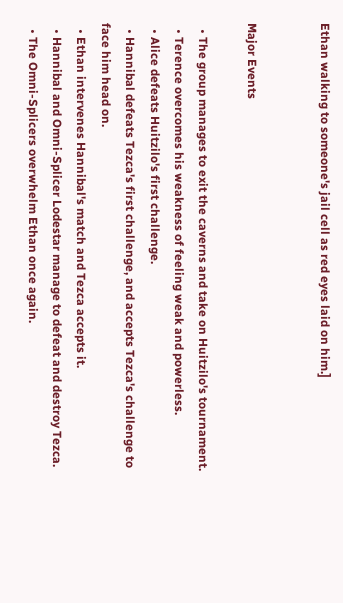Ethan walking to someone's jail cell as red eyes laid on him.]


Major Events

  • The group manages to exit the caverns and take on Huitzilo's tournament.
  • Terence overcomes his weakness of feeling weak and powerless.
  • Alice defeats Huitzilo's first challenge.
  • Hannibal defeats Tezca's first challenge, and accepts Tezca's challenge to face him head on.
  • Ethan intervenes Hannibal's match and Tezca accepts it.
  • Hannibal and Omni-Splicer Lodestar manage to defeat and destroy Tezca.
  • The Omni-Splicers overwhelm Ethan once again.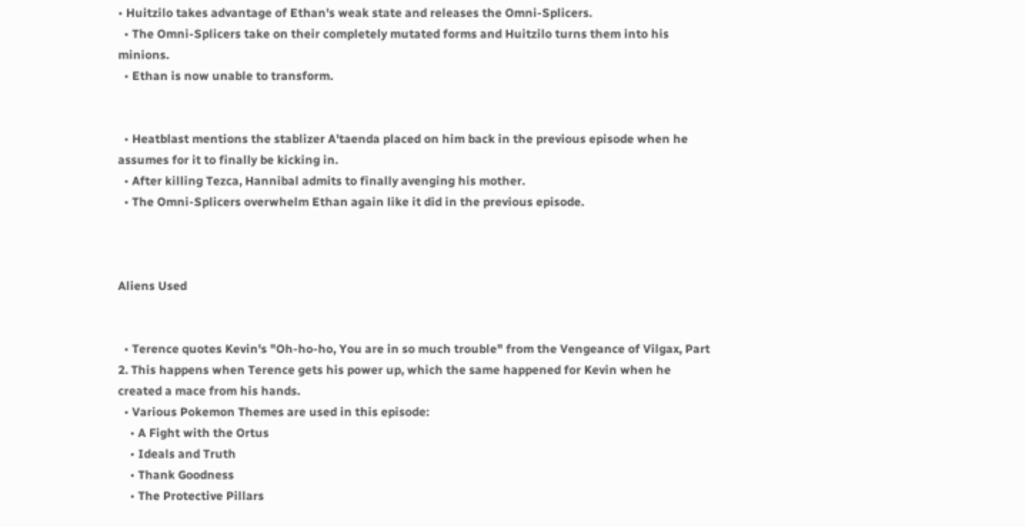• Huitzilo takes advantage of Ethan's weak state and releases the Omni-Splicers.
  • The Omni-Splicers take on their completely mutated forms and Huitzilo turns them into his minions.
  • Ethan is now unable to transform.


  • Heatblast mentions the stablizer A'taenda placed on him back in the previous episode when he assumes for it to finally be kicking in.
  • After killing Tezca, Hannibal admits to finally avenging his mother.
  • The Omni-Splicers overwhelm Ethan again like it did in the previous episode.



Aliens Used


  • Terence quotes Kevin's "Oh-ho-ho, You are in so much trouble" from the Vengeance of Vilgax, Part 2. This happens when Terence gets his power up, which the same happened for Kevin when he created a mace from his hands.
  • Various Pokemon Themes are used in this episode:
    • A Fight with the Ortus
    • Ideals and Truth
    • Thank Goodness
    • The Protective Pillars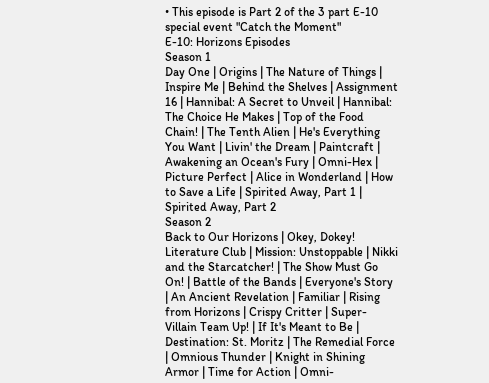• This episode is Part 2 of the 3 part E-10 special event "Catch the Moment"
E-10: Horizons Episodes
Season 1
Day One | Origins | The Nature of Things | Inspire Me | Behind the Shelves | Assignment 16 | Hannibal: A Secret to Unveil | Hannibal: The Choice He Makes | Top of the Food Chain! | The Tenth Alien | He's Everything You Want | Livin' the Dream | Paintcraft | Awakening an Ocean's Fury | Omni-Hex | Picture Perfect | Alice in Wonderland | How to Save a Life | Spirited Away, Part 1 | Spirited Away, Part 2
Season 2
Back to Our Horizons | Okey, Dokey! Literature Club | Mission: Unstoppable | Nikki and the Starcatcher! | The Show Must Go On! | Battle of the Bands | Everyone's Story | An Ancient Revelation | Familiar | Rising from Horizons | Crispy Critter | Super-Villain Team Up! | If It's Meant to Be | Destination: St. Moritz | The Remedial Force | Omnious Thunder | Knight in Shining Armor | Time for Action | Omni-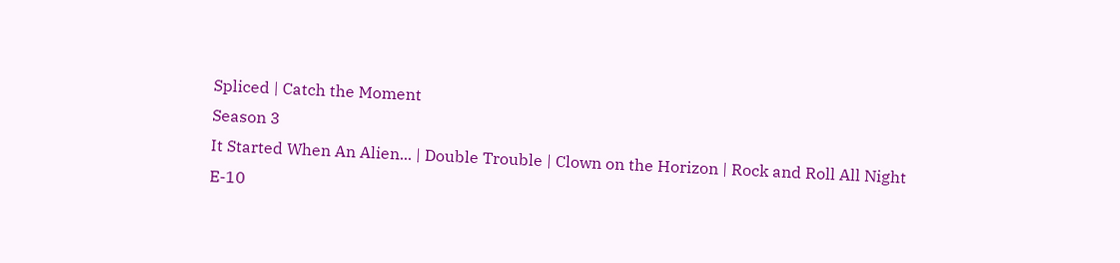Spliced | Catch the Moment
Season 3
It Started When An Alien... | Double Trouble | Clown on the Horizon | Rock and Roll All Night
E-10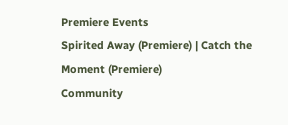Premiere Events
Spirited Away (Premiere) | Catch the Moment (Premiere)
Community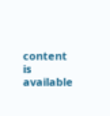content is available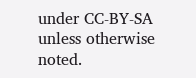under CC-BY-SA unless otherwise noted.